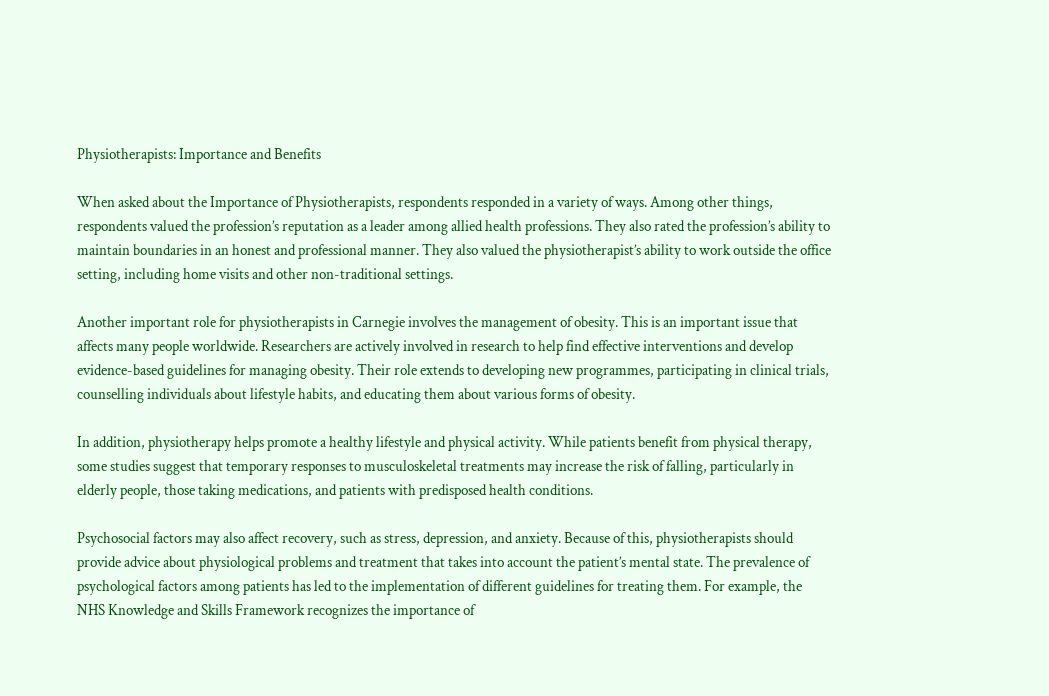Physiotherapists: Importance and Benefits

When asked about the Importance of Physiotherapists, respondents responded in a variety of ways. Among other things, respondents valued the profession’s reputation as a leader among allied health professions. They also rated the profession’s ability to maintain boundaries in an honest and professional manner. They also valued the physiotherapist’s ability to work outside the office setting, including home visits and other non-traditional settings.

Another important role for physiotherapists in Carnegie involves the management of obesity. This is an important issue that affects many people worldwide. Researchers are actively involved in research to help find effective interventions and develop evidence-based guidelines for managing obesity. Their role extends to developing new programmes, participating in clinical trials, counselling individuals about lifestyle habits, and educating them about various forms of obesity.

In addition, physiotherapy helps promote a healthy lifestyle and physical activity. While patients benefit from physical therapy, some studies suggest that temporary responses to musculoskeletal treatments may increase the risk of falling, particularly in elderly people, those taking medications, and patients with predisposed health conditions.

Psychosocial factors may also affect recovery, such as stress, depression, and anxiety. Because of this, physiotherapists should provide advice about physiological problems and treatment that takes into account the patient’s mental state. The prevalence of psychological factors among patients has led to the implementation of different guidelines for treating them. For example, the NHS Knowledge and Skills Framework recognizes the importance of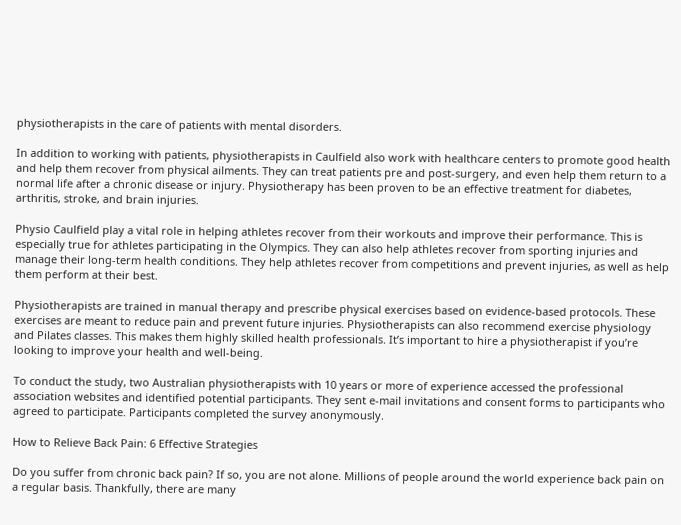physiotherapists in the care of patients with mental disorders.

In addition to working with patients, physiotherapists in Caulfield also work with healthcare centers to promote good health and help them recover from physical ailments. They can treat patients pre and post-surgery, and even help them return to a normal life after a chronic disease or injury. Physiotherapy has been proven to be an effective treatment for diabetes, arthritis, stroke, and brain injuries.

Physio Caulfield play a vital role in helping athletes recover from their workouts and improve their performance. This is especially true for athletes participating in the Olympics. They can also help athletes recover from sporting injuries and manage their long-term health conditions. They help athletes recover from competitions and prevent injuries, as well as help them perform at their best.

Physiotherapists are trained in manual therapy and prescribe physical exercises based on evidence-based protocols. These exercises are meant to reduce pain and prevent future injuries. Physiotherapists can also recommend exercise physiology and Pilates classes. This makes them highly skilled health professionals. It’s important to hire a physiotherapist if you’re looking to improve your health and well-being.

To conduct the study, two Australian physiotherapists with 10 years or more of experience accessed the professional association websites and identified potential participants. They sent e-mail invitations and consent forms to participants who agreed to participate. Participants completed the survey anonymously.

How to Relieve Back Pain: 6 Effective Strategies

Do you suffer from chronic back pain? If so, you are not alone. Millions of people around the world experience back pain on a regular basis. Thankfully, there are many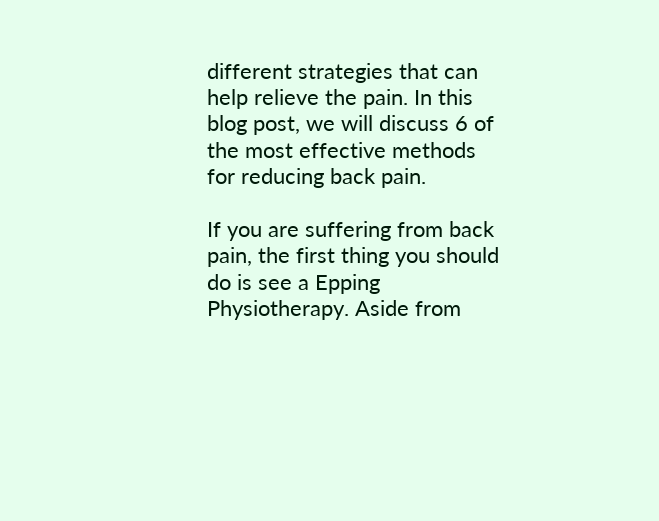different strategies that can help relieve the pain. In this blog post, we will discuss 6 of the most effective methods for reducing back pain.

If you are suffering from back pain, the first thing you should do is see a Epping Physiotherapy. Aside from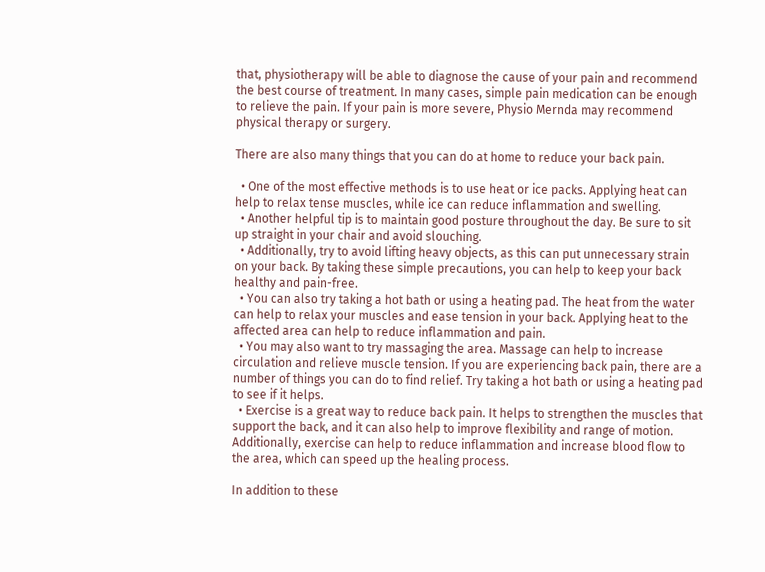that, physiotherapy will be able to diagnose the cause of your pain and recommend the best course of treatment. In many cases, simple pain medication can be enough to relieve the pain. If your pain is more severe, Physio Mernda may recommend physical therapy or surgery.

There are also many things that you can do at home to reduce your back pain.

  • One of the most effective methods is to use heat or ice packs. Applying heat can help to relax tense muscles, while ice can reduce inflammation and swelling.
  • Another helpful tip is to maintain good posture throughout the day. Be sure to sit up straight in your chair and avoid slouching.
  • Additionally, try to avoid lifting heavy objects, as this can put unnecessary strain on your back. By taking these simple precautions, you can help to keep your back healthy and pain-free.
  • You can also try taking a hot bath or using a heating pad. The heat from the water can help to relax your muscles and ease tension in your back. Applying heat to the affected area can help to reduce inflammation and pain.
  • You may also want to try massaging the area. Massage can help to increase circulation and relieve muscle tension. If you are experiencing back pain, there are a number of things you can do to find relief. Try taking a hot bath or using a heating pad to see if it helps.
  • Exercise is a great way to reduce back pain. It helps to strengthen the muscles that support the back, and it can also help to improve flexibility and range of motion. Additionally, exercise can help to reduce inflammation and increase blood flow to the area, which can speed up the healing process.

In addition to these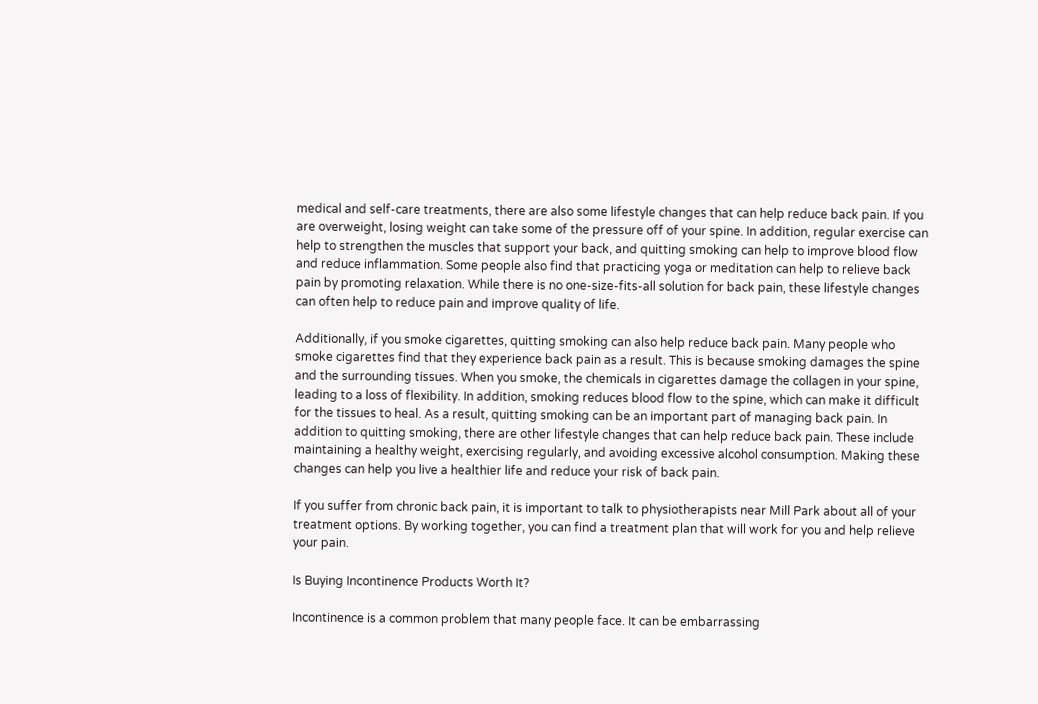medical and self-care treatments, there are also some lifestyle changes that can help reduce back pain. If you are overweight, losing weight can take some of the pressure off of your spine. In addition, regular exercise can help to strengthen the muscles that support your back, and quitting smoking can help to improve blood flow and reduce inflammation. Some people also find that practicing yoga or meditation can help to relieve back pain by promoting relaxation. While there is no one-size-fits-all solution for back pain, these lifestyle changes can often help to reduce pain and improve quality of life.

Additionally, if you smoke cigarettes, quitting smoking can also help reduce back pain. Many people who smoke cigarettes find that they experience back pain as a result. This is because smoking damages the spine and the surrounding tissues. When you smoke, the chemicals in cigarettes damage the collagen in your spine, leading to a loss of flexibility. In addition, smoking reduces blood flow to the spine, which can make it difficult for the tissues to heal. As a result, quitting smoking can be an important part of managing back pain. In addition to quitting smoking, there are other lifestyle changes that can help reduce back pain. These include maintaining a healthy weight, exercising regularly, and avoiding excessive alcohol consumption. Making these changes can help you live a healthier life and reduce your risk of back pain.

If you suffer from chronic back pain, it is important to talk to physiotherapists near Mill Park about all of your treatment options. By working together, you can find a treatment plan that will work for you and help relieve your pain.

Is Buying Incontinence Products Worth It?

Incontinence is a common problem that many people face. It can be embarrassing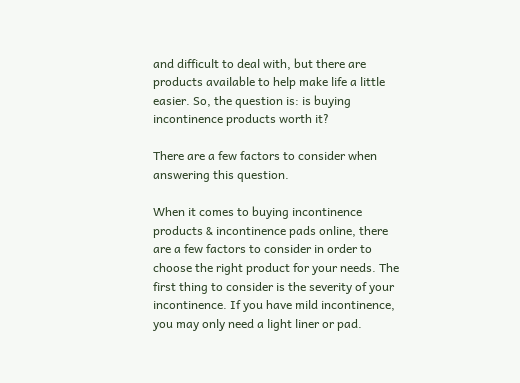and difficult to deal with, but there are products available to help make life a little easier. So, the question is: is buying incontinence products worth it?

There are a few factors to consider when answering this question.

When it comes to buying incontinence products & incontinence pads online, there are a few factors to consider in order to choose the right product for your needs. The first thing to consider is the severity of your incontinence. If you have mild incontinence, you may only need a light liner or pad.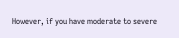However, if you have moderate to severe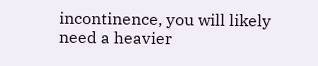incontinence, you will likely need a heavier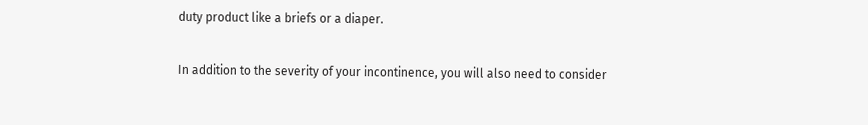duty product like a briefs or a diaper.

In addition to the severity of your incontinence, you will also need to consider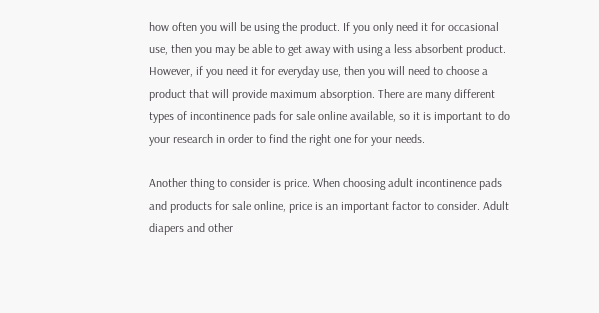how often you will be using the product. If you only need it for occasional use, then you may be able to get away with using a less absorbent product. However, if you need it for everyday use, then you will need to choose a product that will provide maximum absorption. There are many different types of incontinence pads for sale online available, so it is important to do your research in order to find the right one for your needs.

Another thing to consider is price. When choosing adult incontinence pads and products for sale online, price is an important factor to consider. Adult diapers and other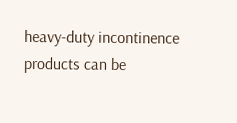heavy-duty incontinence products can be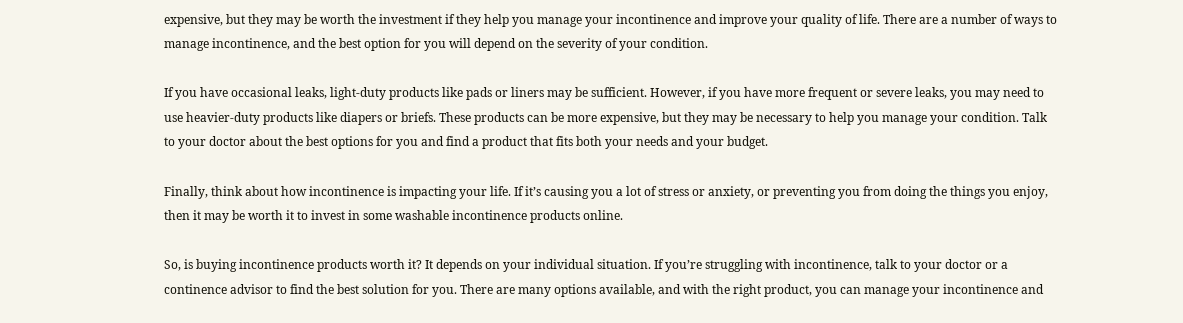expensive, but they may be worth the investment if they help you manage your incontinence and improve your quality of life. There are a number of ways to manage incontinence, and the best option for you will depend on the severity of your condition.

If you have occasional leaks, light-duty products like pads or liners may be sufficient. However, if you have more frequent or severe leaks, you may need to use heavier-duty products like diapers or briefs. These products can be more expensive, but they may be necessary to help you manage your condition. Talk to your doctor about the best options for you and find a product that fits both your needs and your budget.

Finally, think about how incontinence is impacting your life. If it’s causing you a lot of stress or anxiety, or preventing you from doing the things you enjoy, then it may be worth it to invest in some washable incontinence products online.

So, is buying incontinence products worth it? It depends on your individual situation. If you’re struggling with incontinence, talk to your doctor or a continence advisor to find the best solution for you. There are many options available, and with the right product, you can manage your incontinence and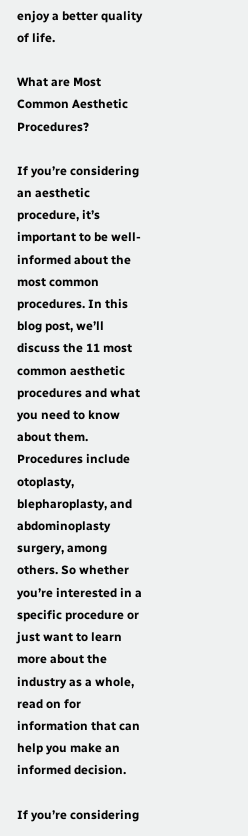enjoy a better quality of life.

What are Most Common Aesthetic Procedures?

If you’re considering an aesthetic procedure, it’s important to be well-informed about the most common procedures. In this blog post, we’ll discuss the 11 most common aesthetic procedures and what you need to know about them. Procedures include otoplasty, blepharoplasty, and abdominoplasty surgery, among others. So whether you’re interested in a specific procedure or just want to learn more about the industry as a whole, read on for information that can help you make an informed decision.

If you’re considering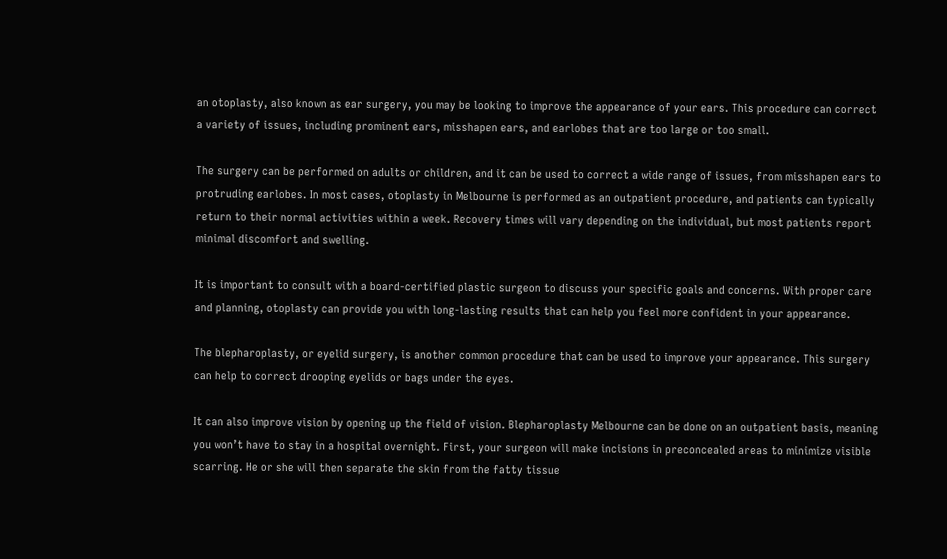an otoplasty, also known as ear surgery, you may be looking to improve the appearance of your ears. This procedure can correct a variety of issues, including prominent ears, misshapen ears, and earlobes that are too large or too small.

The surgery can be performed on adults or children, and it can be used to correct a wide range of issues, from misshapen ears to protruding earlobes. In most cases, otoplasty in Melbourne is performed as an outpatient procedure, and patients can typically return to their normal activities within a week. Recovery times will vary depending on the individual, but most patients report minimal discomfort and swelling.

It is important to consult with a board-certified plastic surgeon to discuss your specific goals and concerns. With proper care and planning, otoplasty can provide you with long-lasting results that can help you feel more confident in your appearance.

The blepharoplasty, or eyelid surgery, is another common procedure that can be used to improve your appearance. This surgery can help to correct drooping eyelids or bags under the eyes.

It can also improve vision by opening up the field of vision. Blepharoplasty Melbourne can be done on an outpatient basis, meaning you won’t have to stay in a hospital overnight. First, your surgeon will make incisions in preconcealed areas to minimize visible scarring. He or she will then separate the skin from the fatty tissue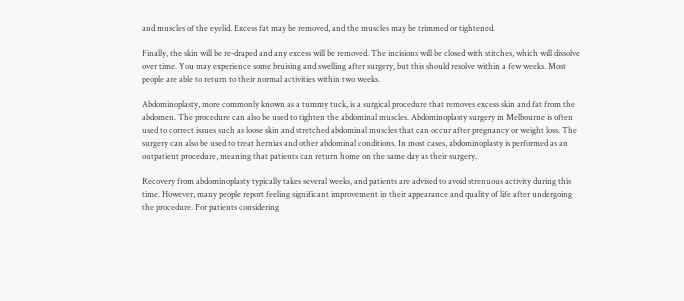and muscles of the eyelid. Excess fat may be removed, and the muscles may be trimmed or tightened.

Finally, the skin will be re-draped and any excess will be removed. The incisions will be closed with stitches, which will dissolve over time. You may experience some bruising and swelling after surgery, but this should resolve within a few weeks. Most people are able to return to their normal activities within two weeks.

Abdominoplasty, more commonly known as a tummy tuck, is a surgical procedure that removes excess skin and fat from the abdomen. The procedure can also be used to tighten the abdominal muscles. Abdominoplasty surgery in Melbourne is often used to correct issues such as loose skin and stretched abdominal muscles that can occur after pregnancy or weight loss. The surgery can also be used to treat hernias and other abdominal conditions. In most cases, abdominoplasty is performed as an outpatient procedure, meaning that patients can return home on the same day as their surgery.

Recovery from abdominoplasty typically takes several weeks, and patients are advised to avoid strenuous activity during this time. However, many people report feeling significant improvement in their appearance and quality of life after undergoing the procedure. For patients considering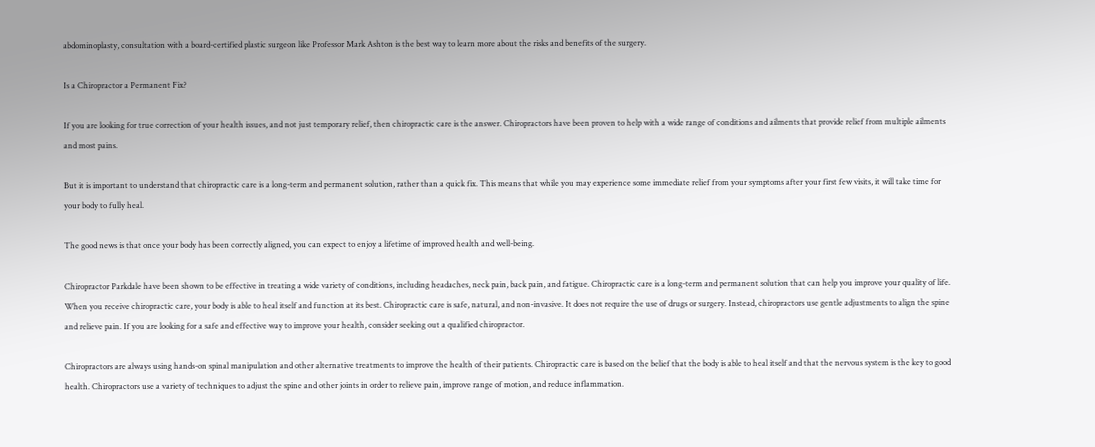abdominoplasty, consultation with a board-certified plastic surgeon like Professor Mark Ashton is the best way to learn more about the risks and benefits of the surgery.

Is a Chiropractor a Permanent Fix?

If you are looking for true correction of your health issues, and not just temporary relief, then chiropractic care is the answer. Chiropractors have been proven to help with a wide range of conditions and ailments that provide relief from multiple ailments and most pains.

But it is important to understand that chiropractic care is a long-term and permanent solution, rather than a quick fix. This means that while you may experience some immediate relief from your symptoms after your first few visits, it will take time for your body to fully heal.

The good news is that once your body has been correctly aligned, you can expect to enjoy a lifetime of improved health and well-being.

Chiropractor Parkdale have been shown to be effective in treating a wide variety of conditions, including headaches, neck pain, back pain, and fatigue. Chiropractic care is a long-term and permanent solution that can help you improve your quality of life. When you receive chiropractic care, your body is able to heal itself and function at its best. Chiropractic care is safe, natural, and non-invasive. It does not require the use of drugs or surgery. Instead, chiropractors use gentle adjustments to align the spine and relieve pain. If you are looking for a safe and effective way to improve your health, consider seeking out a qualified chiropractor.

Chiropractors are always using hands-on spinal manipulation and other alternative treatments to improve the health of their patients. Chiropractic care is based on the belief that the body is able to heal itself and that the nervous system is the key to good health. Chiropractors use a variety of techniques to adjust the spine and other joints in order to relieve pain, improve range of motion, and reduce inflammation.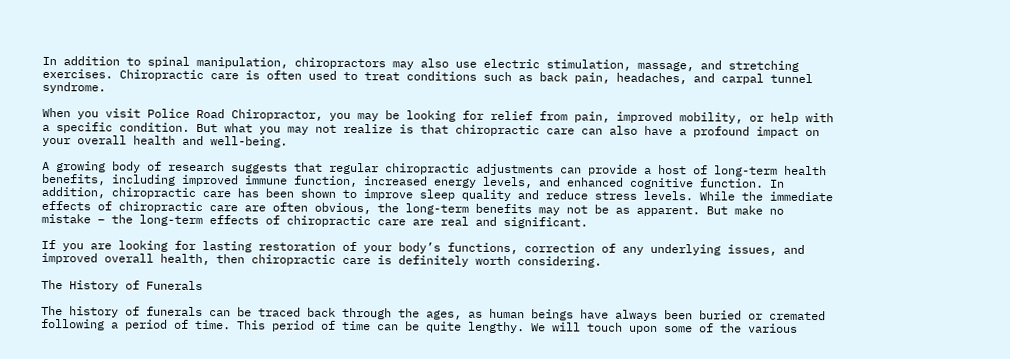In addition to spinal manipulation, chiropractors may also use electric stimulation, massage, and stretching exercises. Chiropractic care is often used to treat conditions such as back pain, headaches, and carpal tunnel syndrome.

When you visit Police Road Chiropractor, you may be looking for relief from pain, improved mobility, or help with a specific condition. But what you may not realize is that chiropractic care can also have a profound impact on your overall health and well-being.

A growing body of research suggests that regular chiropractic adjustments can provide a host of long-term health benefits, including improved immune function, increased energy levels, and enhanced cognitive function. In addition, chiropractic care has been shown to improve sleep quality and reduce stress levels. While the immediate effects of chiropractic care are often obvious, the long-term benefits may not be as apparent. But make no mistake – the long-term effects of chiropractic care are real and significant.

If you are looking for lasting restoration of your body’s functions, correction of any underlying issues, and improved overall health, then chiropractic care is definitely worth considering.

The History of Funerals

The history of funerals can be traced back through the ages, as human beings have always been buried or cremated following a period of time. This period of time can be quite lengthy. We will touch upon some of the various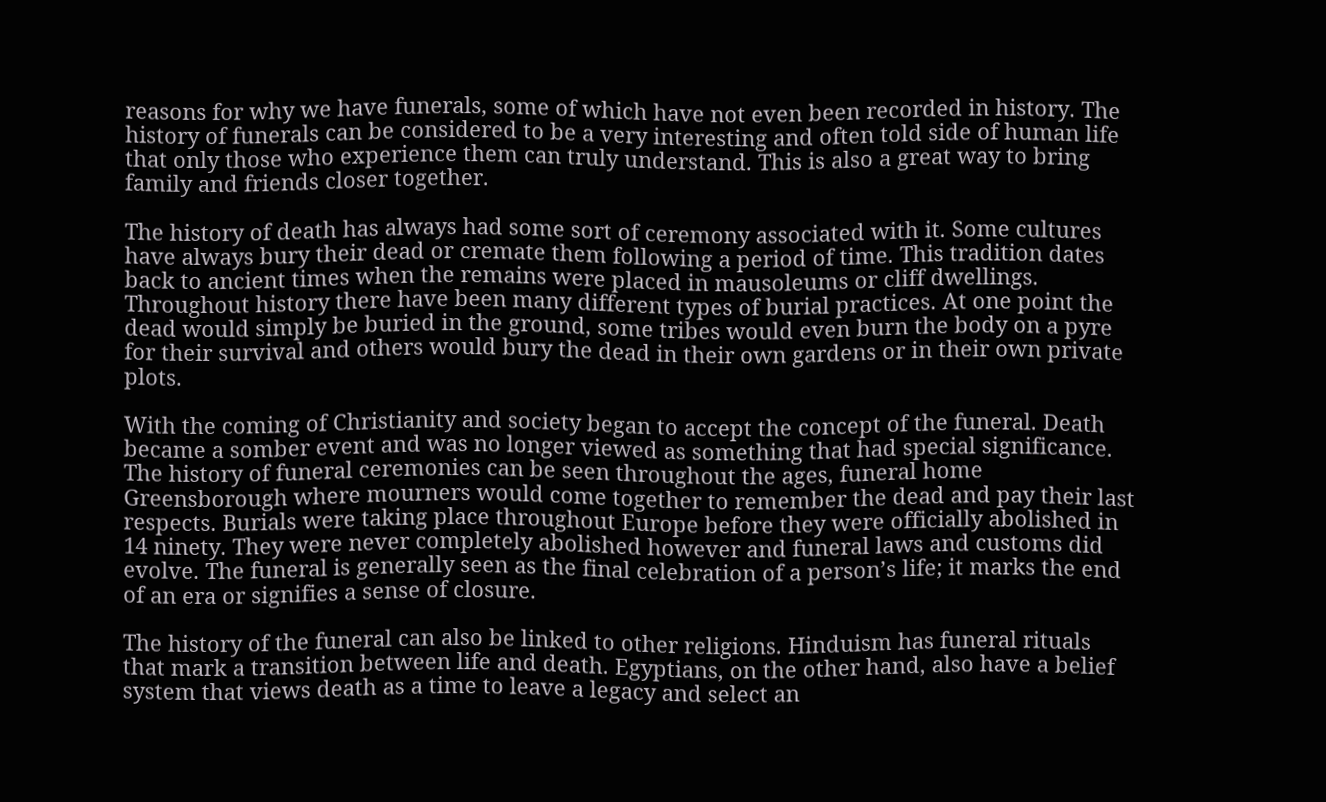reasons for why we have funerals, some of which have not even been recorded in history. The history of funerals can be considered to be a very interesting and often told side of human life that only those who experience them can truly understand. This is also a great way to bring family and friends closer together.

The history of death has always had some sort of ceremony associated with it. Some cultures have always bury their dead or cremate them following a period of time. This tradition dates back to ancient times when the remains were placed in mausoleums or cliff dwellings. Throughout history there have been many different types of burial practices. At one point the dead would simply be buried in the ground, some tribes would even burn the body on a pyre for their survival and others would bury the dead in their own gardens or in their own private plots.

With the coming of Christianity and society began to accept the concept of the funeral. Death became a somber event and was no longer viewed as something that had special significance. The history of funeral ceremonies can be seen throughout the ages, funeral home Greensborough where mourners would come together to remember the dead and pay their last respects. Burials were taking place throughout Europe before they were officially abolished in 14 ninety. They were never completely abolished however and funeral laws and customs did evolve. The funeral is generally seen as the final celebration of a person’s life; it marks the end of an era or signifies a sense of closure.

The history of the funeral can also be linked to other religions. Hinduism has funeral rituals that mark a transition between life and death. Egyptians, on the other hand, also have a belief system that views death as a time to leave a legacy and select an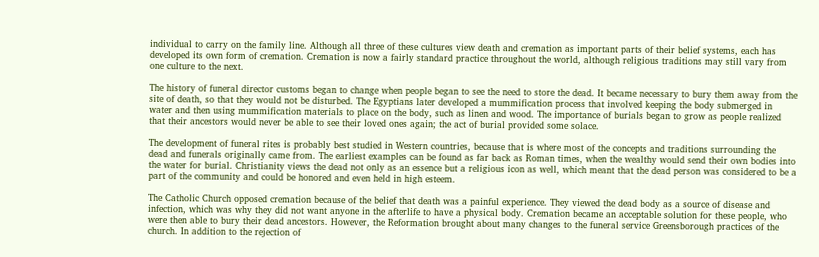individual to carry on the family line. Although all three of these cultures view death and cremation as important parts of their belief systems, each has developed its own form of cremation. Cremation is now a fairly standard practice throughout the world, although religious traditions may still vary from one culture to the next.

The history of funeral director customs began to change when people began to see the need to store the dead. It became necessary to bury them away from the site of death, so that they would not be disturbed. The Egyptians later developed a mummification process that involved keeping the body submerged in water and then using mummification materials to place on the body, such as linen and wood. The importance of burials began to grow as people realized that their ancestors would never be able to see their loved ones again; the act of burial provided some solace.

The development of funeral rites is probably best studied in Western countries, because that is where most of the concepts and traditions surrounding the dead and funerals originally came from. The earliest examples can be found as far back as Roman times, when the wealthy would send their own bodies into the water for burial. Christianity views the dead not only as an essence but a religious icon as well, which meant that the dead person was considered to be a part of the community and could be honored and even held in high esteem.

The Catholic Church opposed cremation because of the belief that death was a painful experience. They viewed the dead body as a source of disease and infection, which was why they did not want anyone in the afterlife to have a physical body. Cremation became an acceptable solution for these people, who were then able to bury their dead ancestors. However, the Reformation brought about many changes to the funeral service Greensborough practices of the church. In addition to the rejection of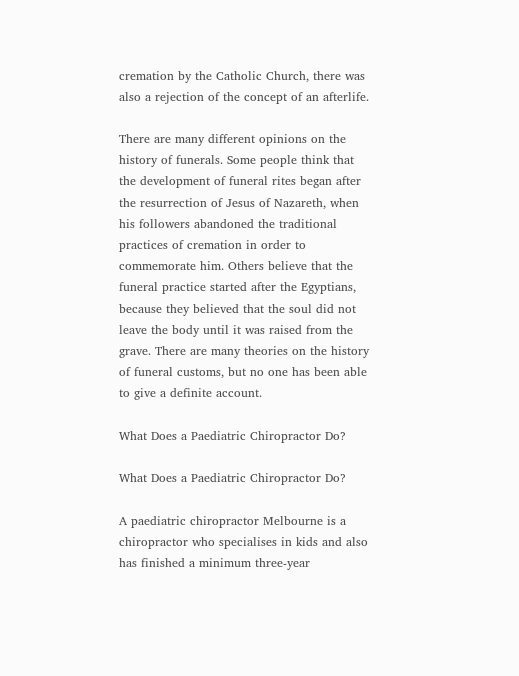cremation by the Catholic Church, there was also a rejection of the concept of an afterlife.

There are many different opinions on the history of funerals. Some people think that the development of funeral rites began after the resurrection of Jesus of Nazareth, when his followers abandoned the traditional practices of cremation in order to commemorate him. Others believe that the funeral practice started after the Egyptians, because they believed that the soul did not leave the body until it was raised from the grave. There are many theories on the history of funeral customs, but no one has been able to give a definite account.

What Does a Paediatric Chiropractor Do?

What Does a Paediatric Chiropractor Do?

A paediatric chiropractor Melbourne is a chiropractor who specialises in kids and also has finished a minimum three-year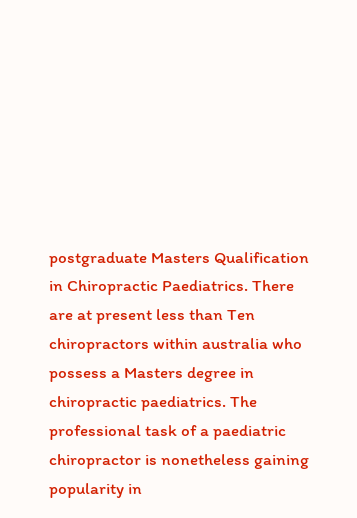postgraduate Masters Qualification in Chiropractic Paediatrics. There are at present less than Ten chiropractors within australia who possess a Masters degree in chiropractic paediatrics. The professional task of a paediatric chiropractor is nonetheless gaining popularity in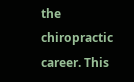the chiropractic career. This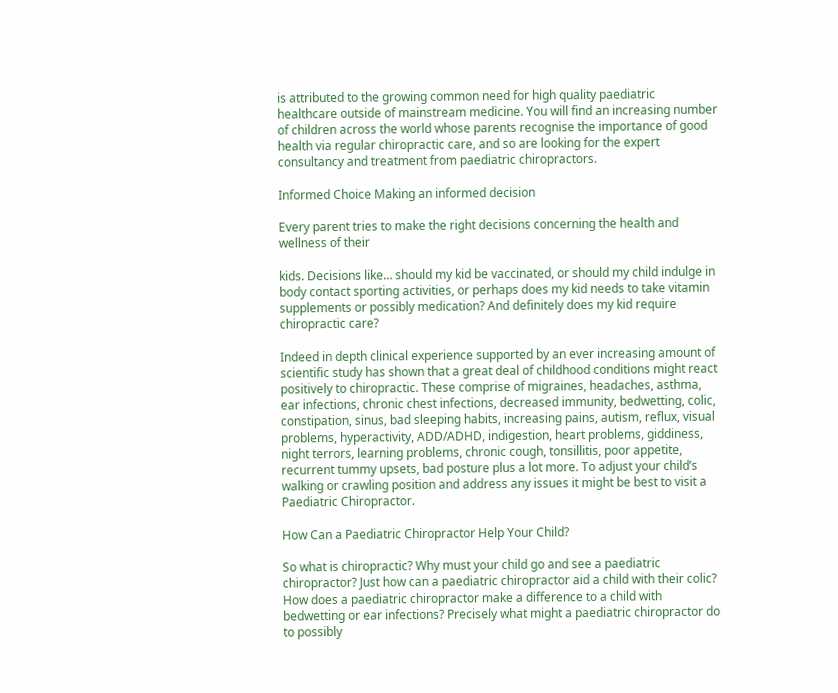is attributed to the growing common need for high quality paediatric healthcare outside of mainstream medicine. You will find an increasing number of children across the world whose parents recognise the importance of good health via regular chiropractic care, and so are looking for the expert consultancy and treatment from paediatric chiropractors.

Informed Choice Making an informed decision

Every parent tries to make the right decisions concerning the health and wellness of their

kids. Decisions like… should my kid be vaccinated, or should my child indulge in body contact sporting activities, or perhaps does my kid needs to take vitamin supplements or possibly medication? And definitely does my kid require chiropractic care?

Indeed in depth clinical experience supported by an ever increasing amount of scientific study has shown that a great deal of childhood conditions might react positively to chiropractic. These comprise of migraines, headaches, asthma, ear infections, chronic chest infections, decreased immunity, bedwetting, colic, constipation, sinus, bad sleeping habits, increasing pains, autism, reflux, visual problems, hyperactivity, ADD/ADHD, indigestion, heart problems, giddiness, night terrors, learning problems, chronic cough, tonsillitis, poor appetite, recurrent tummy upsets, bad posture plus a lot more. To adjust your child’s walking or crawling position and address any issues it might be best to visit a Paediatric Chiropractor.

How Can a Paediatric Chiropractor Help Your Child?

So what is chiropractic? Why must your child go and see a paediatric chiropractor? Just how can a paediatric chiropractor aid a child with their colic? How does a paediatric chiropractor make a difference to a child with bedwetting or ear infections? Precisely what might a paediatric chiropractor do to possibly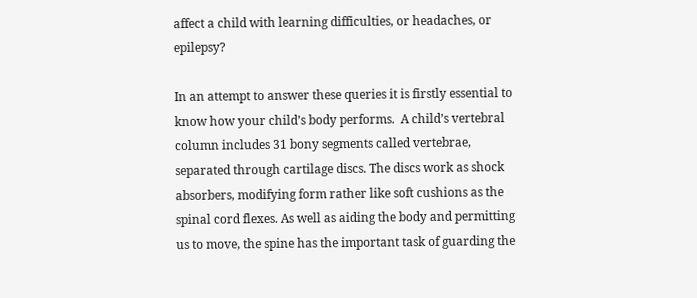affect a child with learning difficulties, or headaches, or epilepsy?

In an attempt to answer these queries it is firstly essential to know how your child’s body performs.  A child’s vertebral column includes 31 bony segments called vertebrae, separated through cartilage discs. The discs work as shock absorbers, modifying form rather like soft cushions as the spinal cord flexes. As well as aiding the body and permitting us to move, the spine has the important task of guarding the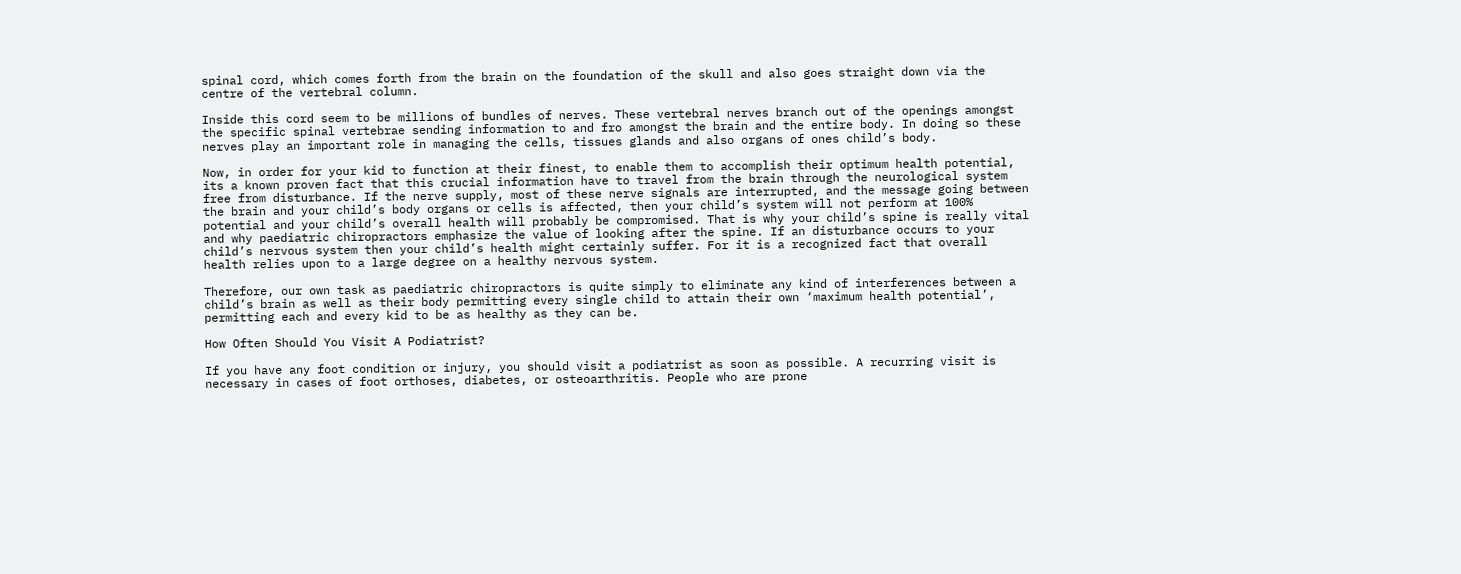spinal cord, which comes forth from the brain on the foundation of the skull and also goes straight down via the centre of the vertebral column.

Inside this cord seem to be millions of bundles of nerves. These vertebral nerves branch out of the openings amongst the specific spinal vertebrae sending information to and fro amongst the brain and the entire body. In doing so these nerves play an important role in managing the cells, tissues glands and also organs of ones child’s body.

Now, in order for your kid to function at their finest, to enable them to accomplish their optimum health potential, its a known proven fact that this crucial information have to travel from the brain through the neurological system free from disturbance. If the nerve supply, most of these nerve signals are interrupted, and the message going between the brain and your child’s body organs or cells is affected, then your child’s system will not perform at 100% potential and your child’s overall health will probably be compromised. That is why your child’s spine is really vital and why paediatric chiropractors emphasize the value of looking after the spine. If an disturbance occurs to your child’s nervous system then your child’s health might certainly suffer. For it is a recognized fact that overall health relies upon to a large degree on a healthy nervous system.

Therefore, our own task as paediatric chiropractors is quite simply to eliminate any kind of interferences between a child’s brain as well as their body permitting every single child to attain their own ‘maximum health potential’, permitting each and every kid to be as healthy as they can be.

How Often Should You Visit A Podiatrist?

If you have any foot condition or injury, you should visit a podiatrist as soon as possible. A recurring visit is necessary in cases of foot orthoses, diabetes, or osteoarthritis. People who are prone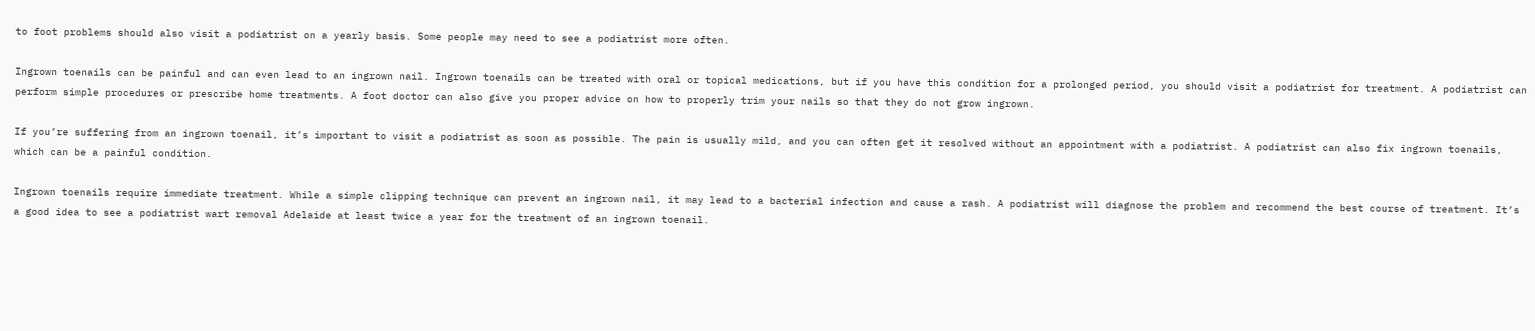to foot problems should also visit a podiatrist on a yearly basis. Some people may need to see a podiatrist more often.

Ingrown toenails can be painful and can even lead to an ingrown nail. Ingrown toenails can be treated with oral or topical medications, but if you have this condition for a prolonged period, you should visit a podiatrist for treatment. A podiatrist can perform simple procedures or prescribe home treatments. A foot doctor can also give you proper advice on how to properly trim your nails so that they do not grow ingrown.

If you’re suffering from an ingrown toenail, it’s important to visit a podiatrist as soon as possible. The pain is usually mild, and you can often get it resolved without an appointment with a podiatrist. A podiatrist can also fix ingrown toenails, which can be a painful condition.

Ingrown toenails require immediate treatment. While a simple clipping technique can prevent an ingrown nail, it may lead to a bacterial infection and cause a rash. A podiatrist will diagnose the problem and recommend the best course of treatment. It’s a good idea to see a podiatrist wart removal Adelaide at least twice a year for the treatment of an ingrown toenail.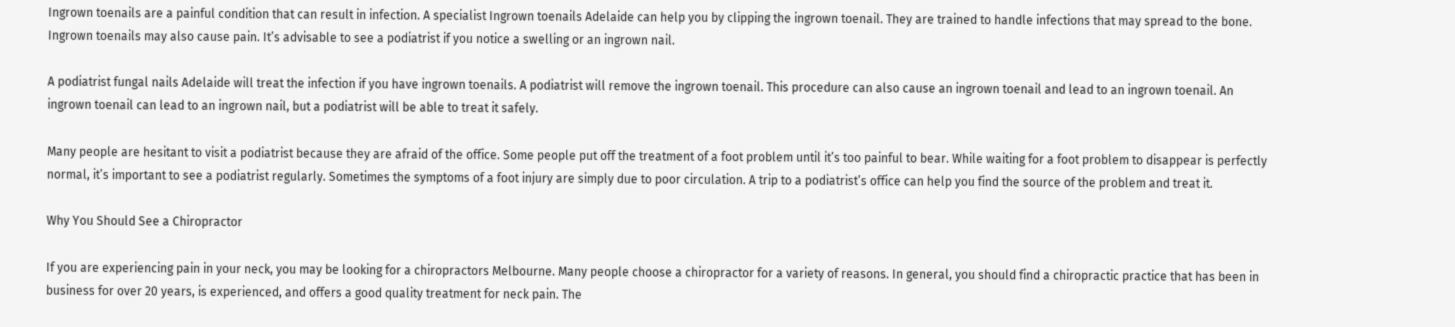Ingrown toenails are a painful condition that can result in infection. A specialist Ingrown toenails Adelaide can help you by clipping the ingrown toenail. They are trained to handle infections that may spread to the bone. Ingrown toenails may also cause pain. It’s advisable to see a podiatrist if you notice a swelling or an ingrown nail.

A podiatrist fungal nails Adelaide will treat the infection if you have ingrown toenails. A podiatrist will remove the ingrown toenail. This procedure can also cause an ingrown toenail and lead to an ingrown toenail. An ingrown toenail can lead to an ingrown nail, but a podiatrist will be able to treat it safely.

Many people are hesitant to visit a podiatrist because they are afraid of the office. Some people put off the treatment of a foot problem until it’s too painful to bear. While waiting for a foot problem to disappear is perfectly normal, it’s important to see a podiatrist regularly. Sometimes the symptoms of a foot injury are simply due to poor circulation. A trip to a podiatrist’s office can help you find the source of the problem and treat it.

Why You Should See a Chiropractor

If you are experiencing pain in your neck, you may be looking for a chiropractors Melbourne. Many people choose a chiropractor for a variety of reasons. In general, you should find a chiropractic practice that has been in business for over 20 years, is experienced, and offers a good quality treatment for neck pain. The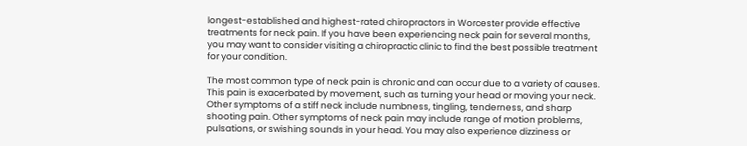longest-established and highest-rated chiropractors in Worcester provide effective treatments for neck pain. If you have been experiencing neck pain for several months, you may want to consider visiting a chiropractic clinic to find the best possible treatment for your condition.

The most common type of neck pain is chronic and can occur due to a variety of causes. This pain is exacerbated by movement, such as turning your head or moving your neck. Other symptoms of a stiff neck include numbness, tingling, tenderness, and sharp shooting pain. Other symptoms of neck pain may include range of motion problems, pulsations, or swishing sounds in your head. You may also experience dizziness or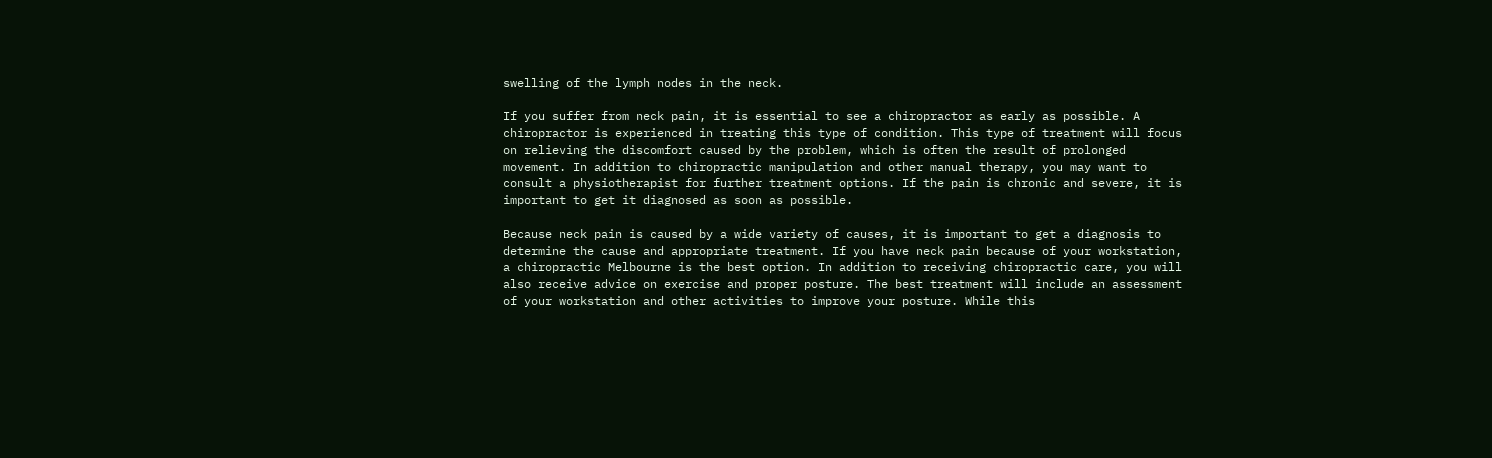swelling of the lymph nodes in the neck.

If you suffer from neck pain, it is essential to see a chiropractor as early as possible. A chiropractor is experienced in treating this type of condition. This type of treatment will focus on relieving the discomfort caused by the problem, which is often the result of prolonged movement. In addition to chiropractic manipulation and other manual therapy, you may want to consult a physiotherapist for further treatment options. If the pain is chronic and severe, it is important to get it diagnosed as soon as possible.

Because neck pain is caused by a wide variety of causes, it is important to get a diagnosis to determine the cause and appropriate treatment. If you have neck pain because of your workstation, a chiropractic Melbourne is the best option. In addition to receiving chiropractic care, you will also receive advice on exercise and proper posture. The best treatment will include an assessment of your workstation and other activities to improve your posture. While this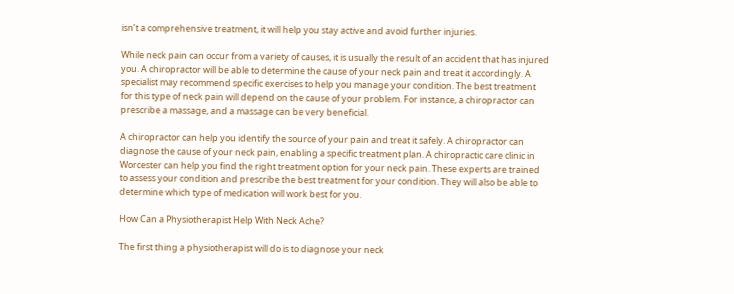isn’t a comprehensive treatment, it will help you stay active and avoid further injuries.

While neck pain can occur from a variety of causes, it is usually the result of an accident that has injured you. A chiropractor will be able to determine the cause of your neck pain and treat it accordingly. A specialist may recommend specific exercises to help you manage your condition. The best treatment for this type of neck pain will depend on the cause of your problem. For instance, a chiropractor can prescribe a massage, and a massage can be very beneficial.

A chiropractor can help you identify the source of your pain and treat it safely. A chiropractor can diagnose the cause of your neck pain, enabling a specific treatment plan. A chiropractic care clinic in Worcester can help you find the right treatment option for your neck pain. These experts are trained to assess your condition and prescribe the best treatment for your condition. They will also be able to determine which type of medication will work best for you.

How Can a Physiotherapist Help With Neck Ache?

The first thing a physiotherapist will do is to diagnose your neck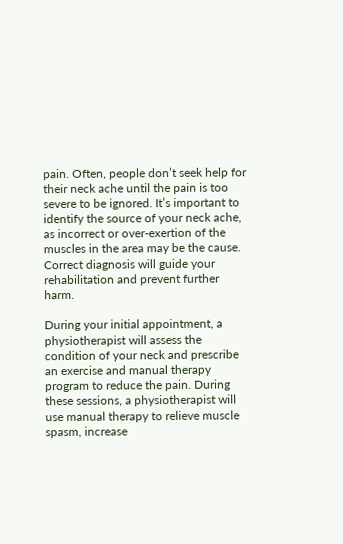pain. Often, people don’t seek help for their neck ache until the pain is too severe to be ignored. It’s important to identify the source of your neck ache, as incorrect or over-exertion of the muscles in the area may be the cause. Correct diagnosis will guide your rehabilitation and prevent further harm.

During your initial appointment, a physiotherapist will assess the condition of your neck and prescribe an exercise and manual therapy program to reduce the pain. During these sessions, a physiotherapist will use manual therapy to relieve muscle spasm, increase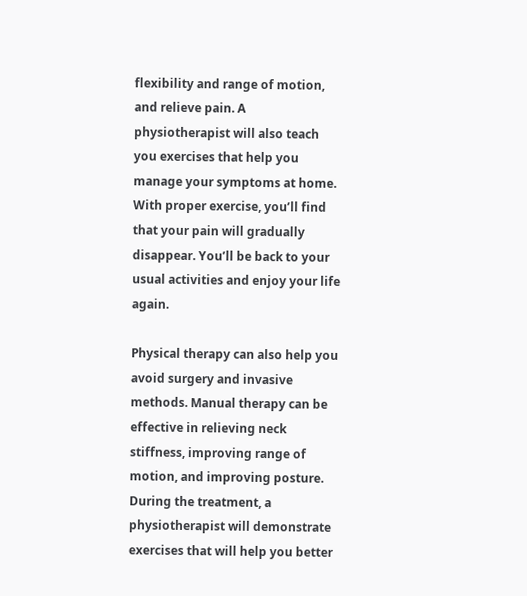flexibility and range of motion, and relieve pain. A physiotherapist will also teach you exercises that help you manage your symptoms at home. With proper exercise, you’ll find that your pain will gradually disappear. You’ll be back to your usual activities and enjoy your life again.

Physical therapy can also help you avoid surgery and invasive methods. Manual therapy can be effective in relieving neck stiffness, improving range of motion, and improving posture. During the treatment, a physiotherapist will demonstrate exercises that will help you better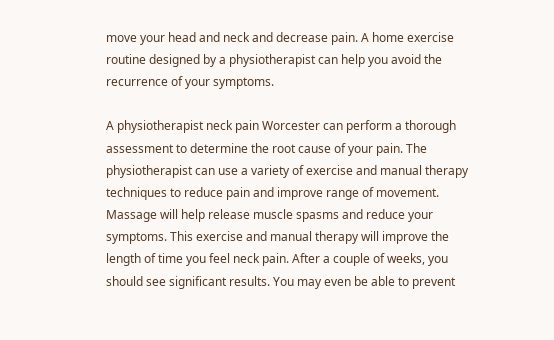move your head and neck and decrease pain. A home exercise routine designed by a physiotherapist can help you avoid the recurrence of your symptoms.

A physiotherapist neck pain Worcester can perform a thorough assessment to determine the root cause of your pain. The physiotherapist can use a variety of exercise and manual therapy techniques to reduce pain and improve range of movement. Massage will help release muscle spasms and reduce your symptoms. This exercise and manual therapy will improve the length of time you feel neck pain. After a couple of weeks, you should see significant results. You may even be able to prevent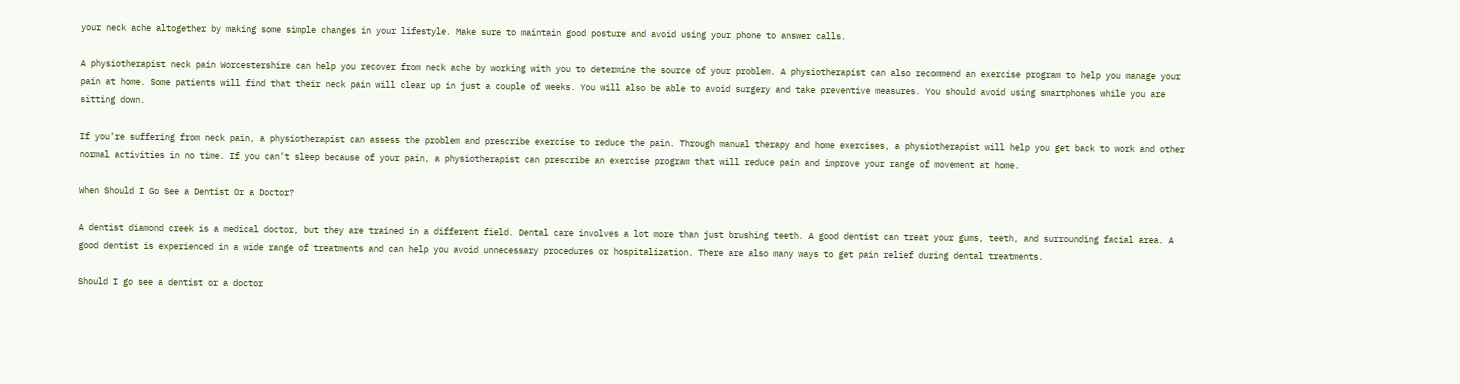your neck ache altogether by making some simple changes in your lifestyle. Make sure to maintain good posture and avoid using your phone to answer calls.

A physiotherapist neck pain Worcestershire can help you recover from neck ache by working with you to determine the source of your problem. A physiotherapist can also recommend an exercise program to help you manage your pain at home. Some patients will find that their neck pain will clear up in just a couple of weeks. You will also be able to avoid surgery and take preventive measures. You should avoid using smartphones while you are sitting down.

If you’re suffering from neck pain, a physiotherapist can assess the problem and prescribe exercise to reduce the pain. Through manual therapy and home exercises, a physiotherapist will help you get back to work and other normal activities in no time. If you can’t sleep because of your pain, a physiotherapist can prescribe an exercise program that will reduce pain and improve your range of movement at home.

When Should I Go See a Dentist Or a Doctor?

A dentist diamond creek is a medical doctor, but they are trained in a different field. Dental care involves a lot more than just brushing teeth. A good dentist can treat your gums, teeth, and surrounding facial area. A good dentist is experienced in a wide range of treatments and can help you avoid unnecessary procedures or hospitalization. There are also many ways to get pain relief during dental treatments.

Should I go see a dentist or a doctor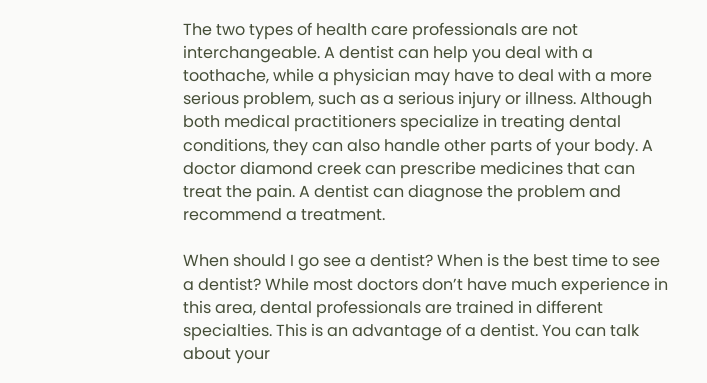The two types of health care professionals are not interchangeable. A dentist can help you deal with a toothache, while a physician may have to deal with a more serious problem, such as a serious injury or illness. Although both medical practitioners specialize in treating dental conditions, they can also handle other parts of your body. A doctor diamond creek can prescribe medicines that can treat the pain. A dentist can diagnose the problem and recommend a treatment.

When should I go see a dentist? When is the best time to see a dentist? While most doctors don’t have much experience in this area, dental professionals are trained in different specialties. This is an advantage of a dentist. You can talk about your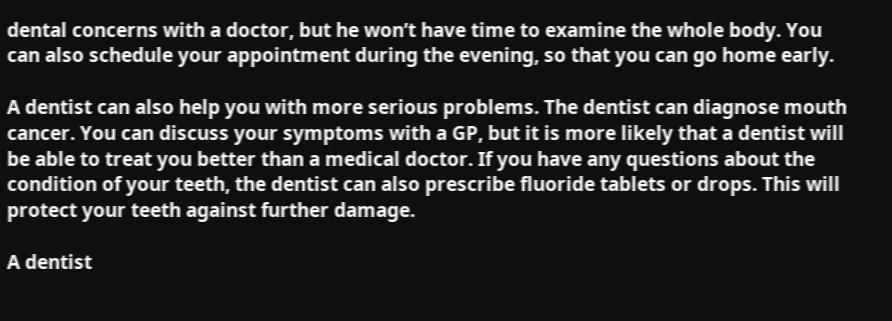dental concerns with a doctor, but he won’t have time to examine the whole body. You can also schedule your appointment during the evening, so that you can go home early.

A dentist can also help you with more serious problems. The dentist can diagnose mouth cancer. You can discuss your symptoms with a GP, but it is more likely that a dentist will be able to treat you better than a medical doctor. If you have any questions about the condition of your teeth, the dentist can also prescribe fluoride tablets or drops. This will protect your teeth against further damage.

A dentist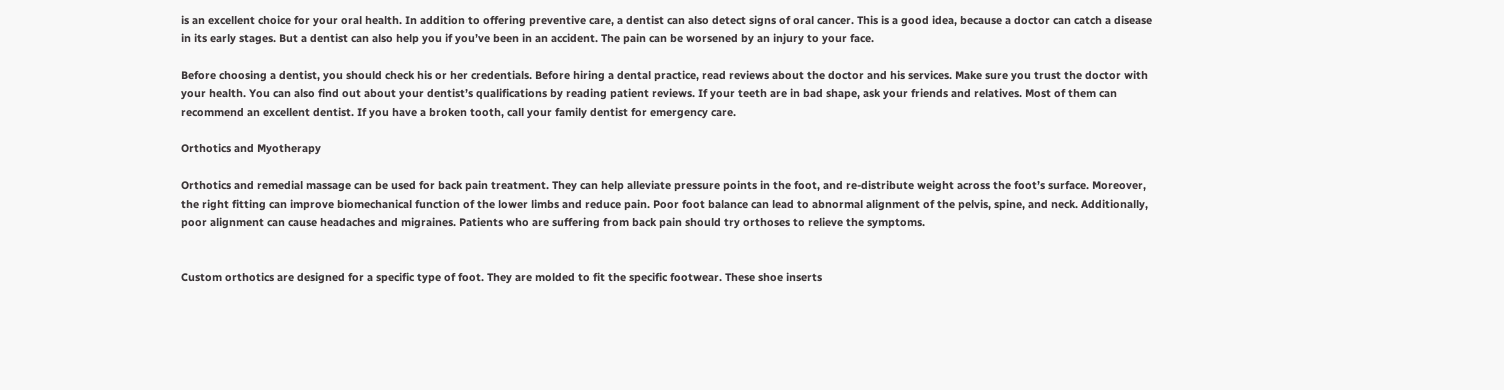is an excellent choice for your oral health. In addition to offering preventive care, a dentist can also detect signs of oral cancer. This is a good idea, because a doctor can catch a disease in its early stages. But a dentist can also help you if you’ve been in an accident. The pain can be worsened by an injury to your face.

Before choosing a dentist, you should check his or her credentials. Before hiring a dental practice, read reviews about the doctor and his services. Make sure you trust the doctor with your health. You can also find out about your dentist’s qualifications by reading patient reviews. If your teeth are in bad shape, ask your friends and relatives. Most of them can recommend an excellent dentist. If you have a broken tooth, call your family dentist for emergency care.

Orthotics and Myotherapy

Orthotics and remedial massage can be used for back pain treatment. They can help alleviate pressure points in the foot, and re-distribute weight across the foot’s surface. Moreover, the right fitting can improve biomechanical function of the lower limbs and reduce pain. Poor foot balance can lead to abnormal alignment of the pelvis, spine, and neck. Additionally, poor alignment can cause headaches and migraines. Patients who are suffering from back pain should try orthoses to relieve the symptoms.


Custom orthotics are designed for a specific type of foot. They are molded to fit the specific footwear. These shoe inserts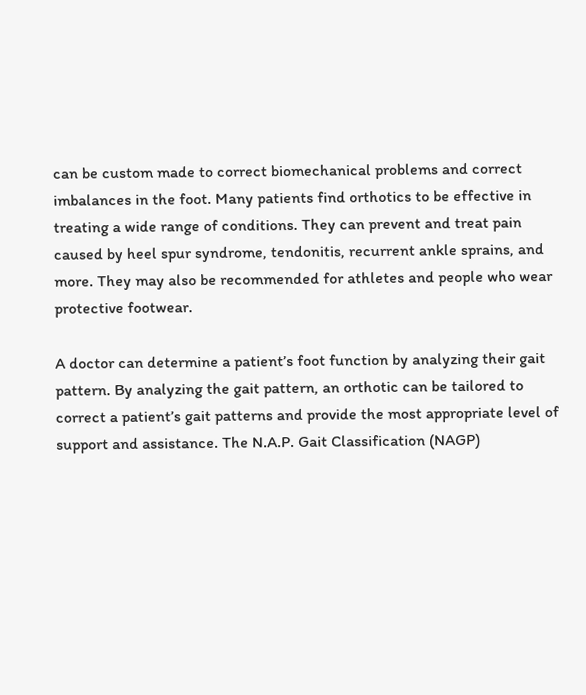can be custom made to correct biomechanical problems and correct imbalances in the foot. Many patients find orthotics to be effective in treating a wide range of conditions. They can prevent and treat pain caused by heel spur syndrome, tendonitis, recurrent ankle sprains, and more. They may also be recommended for athletes and people who wear protective footwear.

A doctor can determine a patient’s foot function by analyzing their gait pattern. By analyzing the gait pattern, an orthotic can be tailored to correct a patient’s gait patterns and provide the most appropriate level of support and assistance. The N.A.P. Gait Classification (NAGP)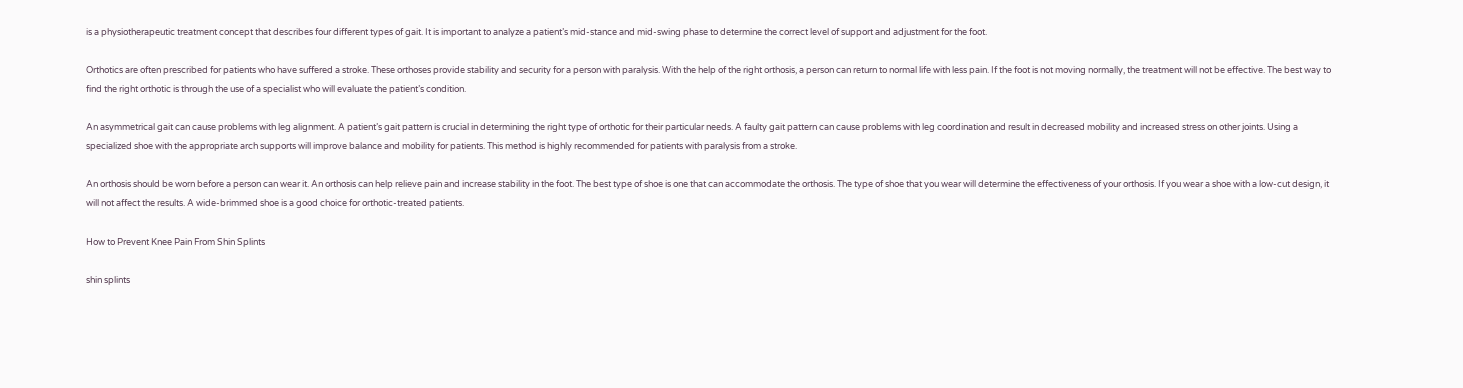is a physiotherapeutic treatment concept that describes four different types of gait. It is important to analyze a patient’s mid-stance and mid-swing phase to determine the correct level of support and adjustment for the foot.

Orthotics are often prescribed for patients who have suffered a stroke. These orthoses provide stability and security for a person with paralysis. With the help of the right orthosis, a person can return to normal life with less pain. If the foot is not moving normally, the treatment will not be effective. The best way to find the right orthotic is through the use of a specialist who will evaluate the patient’s condition.

An asymmetrical gait can cause problems with leg alignment. A patient’s gait pattern is crucial in determining the right type of orthotic for their particular needs. A faulty gait pattern can cause problems with leg coordination and result in decreased mobility and increased stress on other joints. Using a specialized shoe with the appropriate arch supports will improve balance and mobility for patients. This method is highly recommended for patients with paralysis from a stroke.

An orthosis should be worn before a person can wear it. An orthosis can help relieve pain and increase stability in the foot. The best type of shoe is one that can accommodate the orthosis. The type of shoe that you wear will determine the effectiveness of your orthosis. If you wear a shoe with a low-cut design, it will not affect the results. A wide-brimmed shoe is a good choice for orthotic-treated patients.

How to Prevent Knee Pain From Shin Splints

shin splints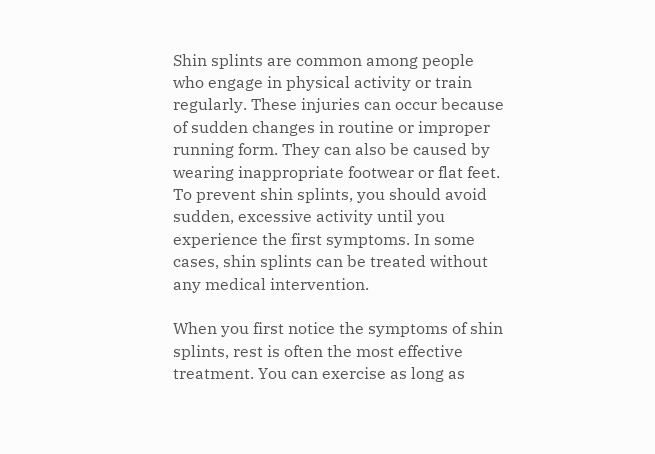Shin splints are common among people who engage in physical activity or train regularly. These injuries can occur because of sudden changes in routine or improper running form. They can also be caused by wearing inappropriate footwear or flat feet. To prevent shin splints, you should avoid sudden, excessive activity until you experience the first symptoms. In some cases, shin splints can be treated without any medical intervention.

When you first notice the symptoms of shin splints, rest is often the most effective treatment. You can exercise as long as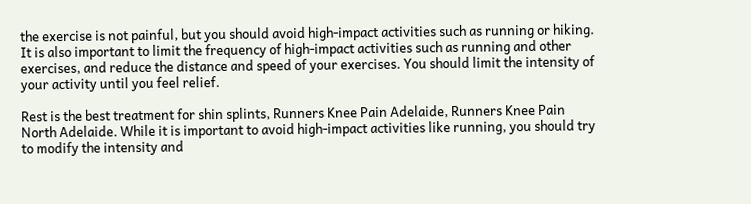the exercise is not painful, but you should avoid high-impact activities such as running or hiking. It is also important to limit the frequency of high-impact activities such as running and other exercises, and reduce the distance and speed of your exercises. You should limit the intensity of your activity until you feel relief.

Rest is the best treatment for shin splints, Runners Knee Pain Adelaide, Runners Knee Pain North Adelaide. While it is important to avoid high-impact activities like running, you should try to modify the intensity and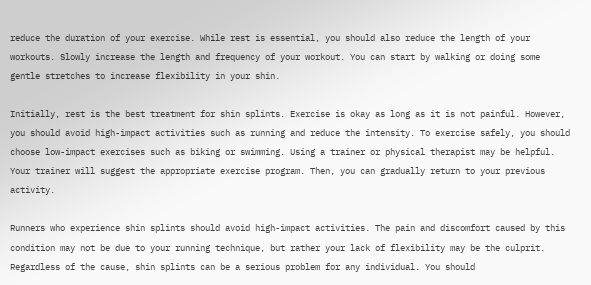reduce the duration of your exercise. While rest is essential, you should also reduce the length of your workouts. Slowly increase the length and frequency of your workout. You can start by walking or doing some gentle stretches to increase flexibility in your shin.

Initially, rest is the best treatment for shin splints. Exercise is okay as long as it is not painful. However, you should avoid high-impact activities such as running and reduce the intensity. To exercise safely, you should choose low-impact exercises such as biking or swimming. Using a trainer or physical therapist may be helpful. Your trainer will suggest the appropriate exercise program. Then, you can gradually return to your previous activity.

Runners who experience shin splints should avoid high-impact activities. The pain and discomfort caused by this condition may not be due to your running technique, but rather your lack of flexibility may be the culprit. Regardless of the cause, shin splints can be a serious problem for any individual. You should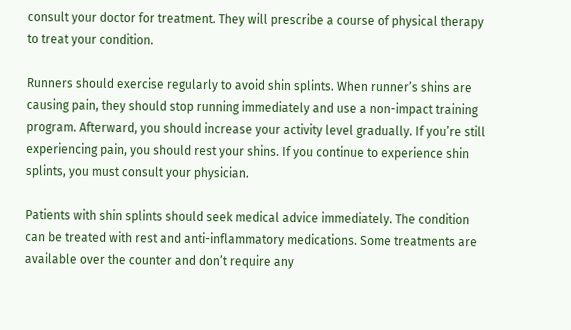consult your doctor for treatment. They will prescribe a course of physical therapy to treat your condition.

Runners should exercise regularly to avoid shin splints. When runner’s shins are causing pain, they should stop running immediately and use a non-impact training program. Afterward, you should increase your activity level gradually. If you’re still experiencing pain, you should rest your shins. If you continue to experience shin splints, you must consult your physician.

Patients with shin splints should seek medical advice immediately. The condition can be treated with rest and anti-inflammatory medications. Some treatments are available over the counter and don’t require any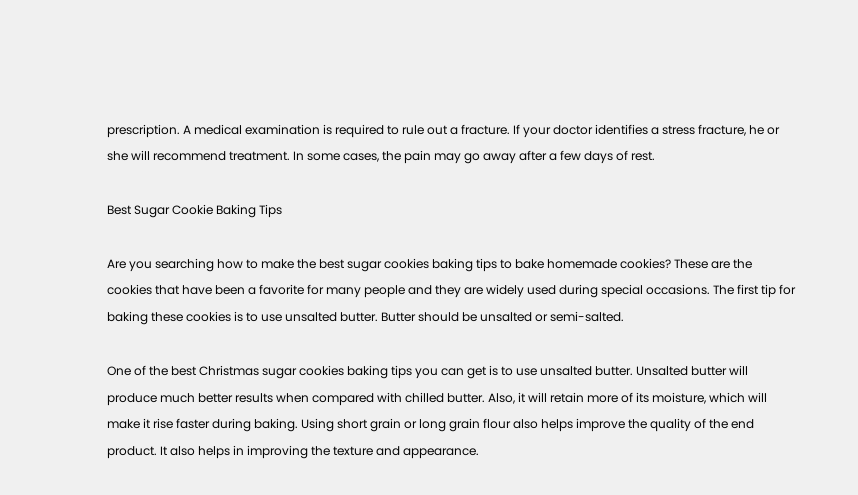prescription. A medical examination is required to rule out a fracture. If your doctor identifies a stress fracture, he or she will recommend treatment. In some cases, the pain may go away after a few days of rest.

Best Sugar Cookie Baking Tips

Are you searching how to make the best sugar cookies baking tips to bake homemade cookies? These are the cookies that have been a favorite for many people and they are widely used during special occasions. The first tip for baking these cookies is to use unsalted butter. Butter should be unsalted or semi-salted.

One of the best Christmas sugar cookies baking tips you can get is to use unsalted butter. Unsalted butter will produce much better results when compared with chilled butter. Also, it will retain more of its moisture, which will make it rise faster during baking. Using short grain or long grain flour also helps improve the quality of the end product. It also helps in improving the texture and appearance.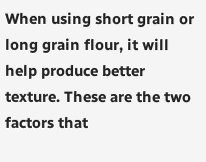When using short grain or long grain flour, it will help produce better texture. These are the two factors that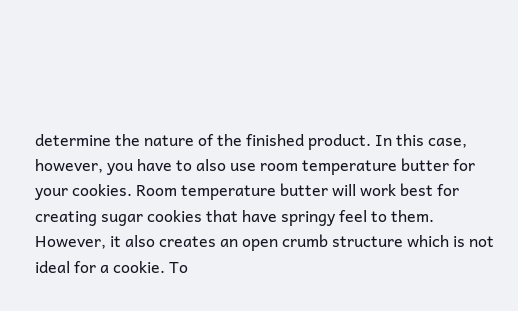determine the nature of the finished product. In this case, however, you have to also use room temperature butter for your cookies. Room temperature butter will work best for creating sugar cookies that have springy feel to them. However, it also creates an open crumb structure which is not ideal for a cookie. To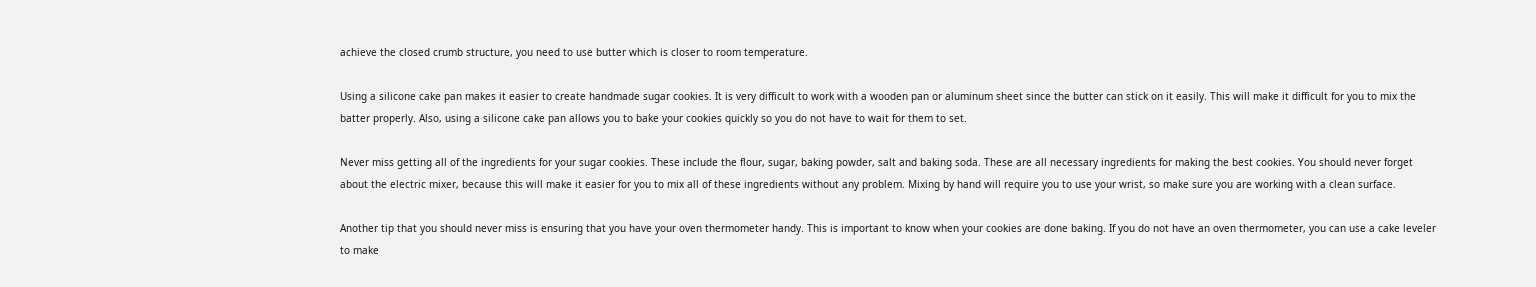achieve the closed crumb structure, you need to use butter which is closer to room temperature.

Using a silicone cake pan makes it easier to create handmade sugar cookies. It is very difficult to work with a wooden pan or aluminum sheet since the butter can stick on it easily. This will make it difficult for you to mix the batter properly. Also, using a silicone cake pan allows you to bake your cookies quickly so you do not have to wait for them to set.

Never miss getting all of the ingredients for your sugar cookies. These include the flour, sugar, baking powder, salt and baking soda. These are all necessary ingredients for making the best cookies. You should never forget about the electric mixer, because this will make it easier for you to mix all of these ingredients without any problem. Mixing by hand will require you to use your wrist, so make sure you are working with a clean surface.

Another tip that you should never miss is ensuring that you have your oven thermometer handy. This is important to know when your cookies are done baking. If you do not have an oven thermometer, you can use a cake leveler to make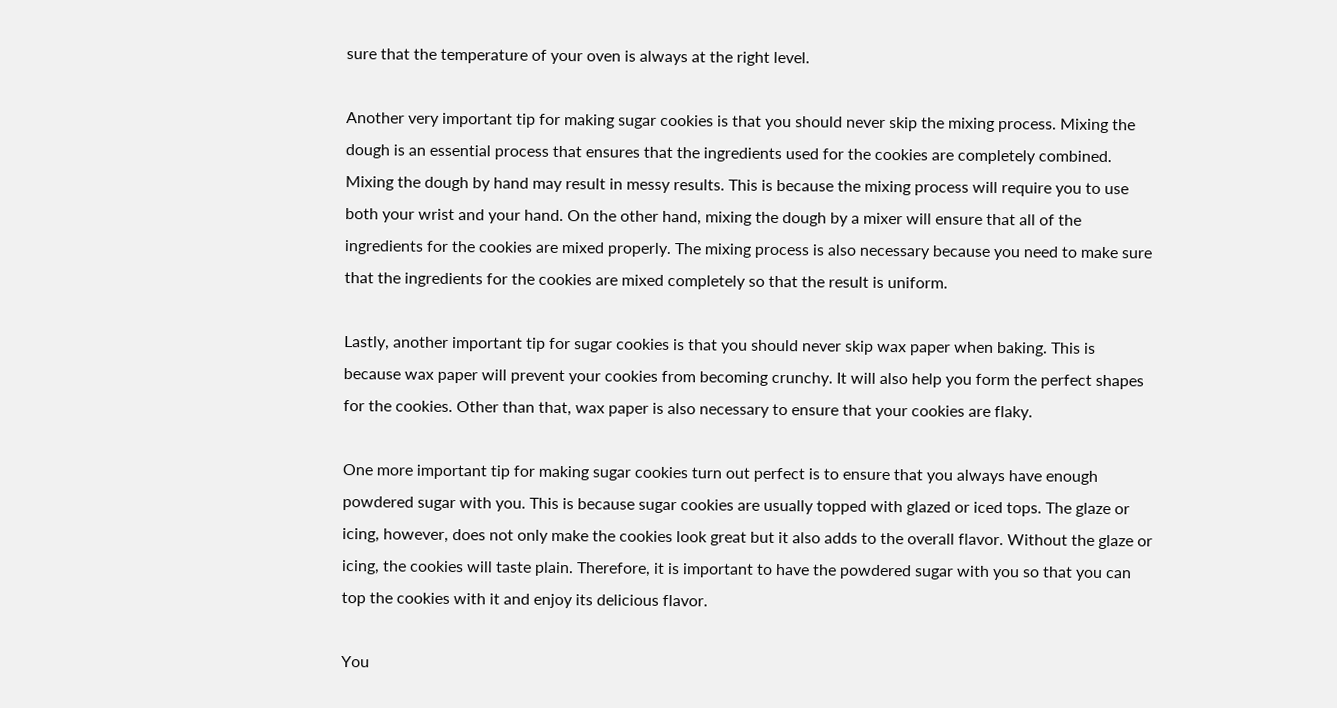sure that the temperature of your oven is always at the right level.

Another very important tip for making sugar cookies is that you should never skip the mixing process. Mixing the dough is an essential process that ensures that the ingredients used for the cookies are completely combined. Mixing the dough by hand may result in messy results. This is because the mixing process will require you to use both your wrist and your hand. On the other hand, mixing the dough by a mixer will ensure that all of the ingredients for the cookies are mixed properly. The mixing process is also necessary because you need to make sure that the ingredients for the cookies are mixed completely so that the result is uniform.

Lastly, another important tip for sugar cookies is that you should never skip wax paper when baking. This is because wax paper will prevent your cookies from becoming crunchy. It will also help you form the perfect shapes for the cookies. Other than that, wax paper is also necessary to ensure that your cookies are flaky.

One more important tip for making sugar cookies turn out perfect is to ensure that you always have enough powdered sugar with you. This is because sugar cookies are usually topped with glazed or iced tops. The glaze or icing, however, does not only make the cookies look great but it also adds to the overall flavor. Without the glaze or icing, the cookies will taste plain. Therefore, it is important to have the powdered sugar with you so that you can top the cookies with it and enjoy its delicious flavor.

You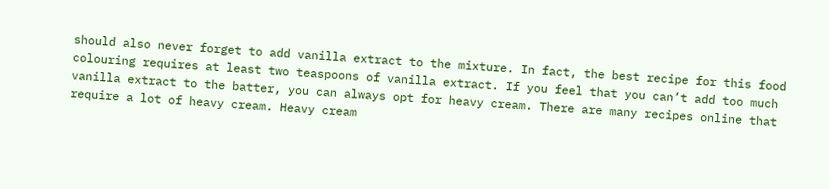should also never forget to add vanilla extract to the mixture. In fact, the best recipe for this food colouring requires at least two teaspoons of vanilla extract. If you feel that you can’t add too much vanilla extract to the batter, you can always opt for heavy cream. There are many recipes online that require a lot of heavy cream. Heavy cream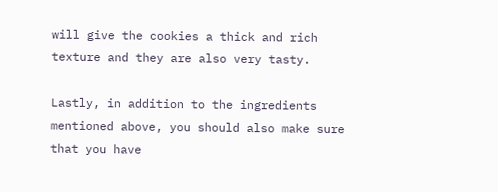will give the cookies a thick and rich texture and they are also very tasty.

Lastly, in addition to the ingredients mentioned above, you should also make sure that you have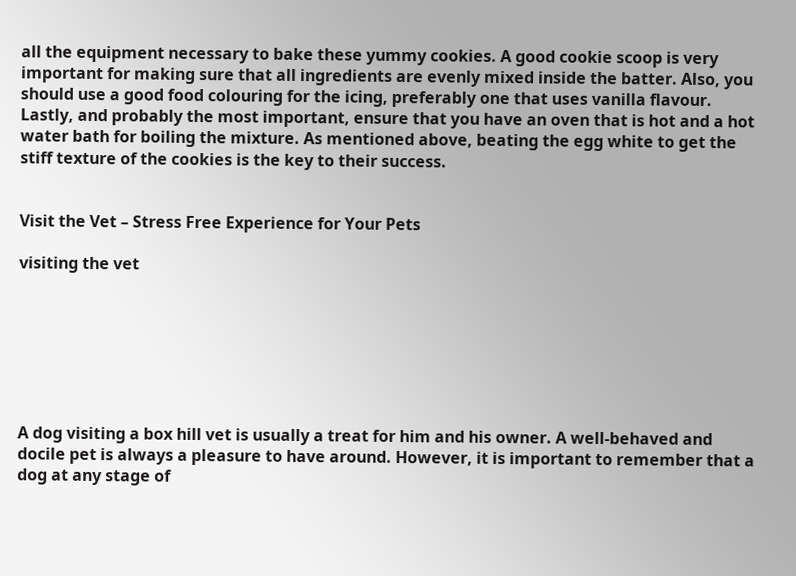all the equipment necessary to bake these yummy cookies. A good cookie scoop is very important for making sure that all ingredients are evenly mixed inside the batter. Also, you should use a good food colouring for the icing, preferably one that uses vanilla flavour. Lastly, and probably the most important, ensure that you have an oven that is hot and a hot water bath for boiling the mixture. As mentioned above, beating the egg white to get the stiff texture of the cookies is the key to their success.


Visit the Vet – Stress Free Experience for Your Pets

visiting the vet







A dog visiting a box hill vet is usually a treat for him and his owner. A well-behaved and docile pet is always a pleasure to have around. However, it is important to remember that a dog at any stage of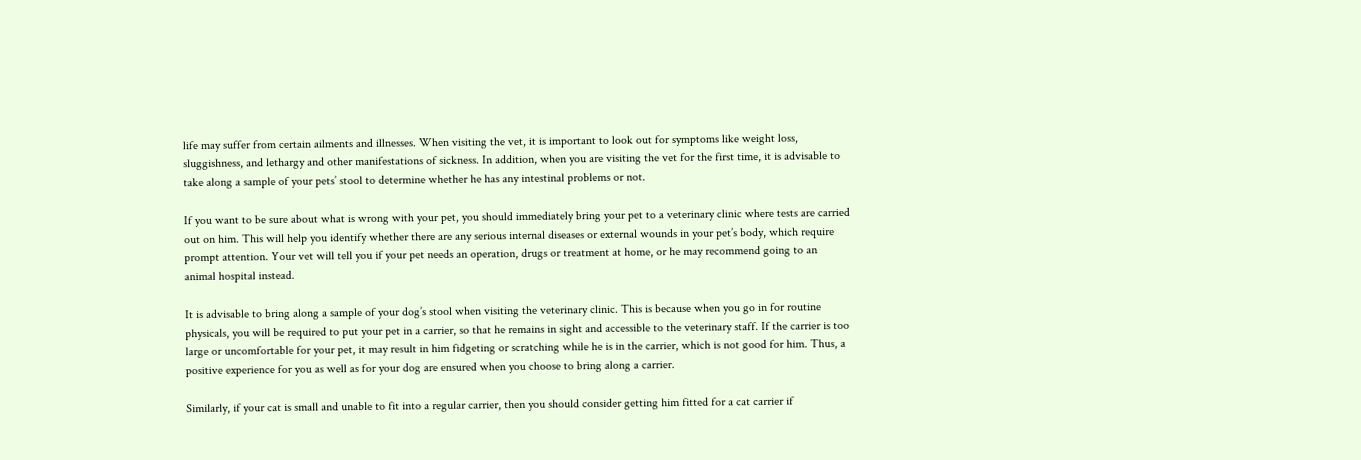life may suffer from certain ailments and illnesses. When visiting the vet, it is important to look out for symptoms like weight loss, sluggishness, and lethargy and other manifestations of sickness. In addition, when you are visiting the vet for the first time, it is advisable to take along a sample of your pets’ stool to determine whether he has any intestinal problems or not.

If you want to be sure about what is wrong with your pet, you should immediately bring your pet to a veterinary clinic where tests are carried out on him. This will help you identify whether there are any serious internal diseases or external wounds in your pet’s body, which require prompt attention. Your vet will tell you if your pet needs an operation, drugs or treatment at home, or he may recommend going to an animal hospital instead.

It is advisable to bring along a sample of your dog’s stool when visiting the veterinary clinic. This is because when you go in for routine physicals, you will be required to put your pet in a carrier, so that he remains in sight and accessible to the veterinary staff. If the carrier is too large or uncomfortable for your pet, it may result in him fidgeting or scratching while he is in the carrier, which is not good for him. Thus, a positive experience for you as well as for your dog are ensured when you choose to bring along a carrier.

Similarly, if your cat is small and unable to fit into a regular carrier, then you should consider getting him fitted for a cat carrier if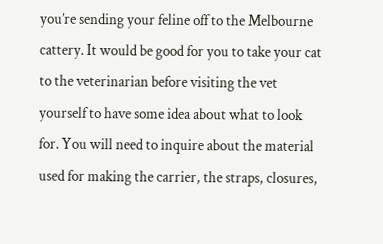you’re sending your feline off to the Melbourne cattery. It would be good for you to take your cat to the veterinarian before visiting the vet yourself to have some idea about what to look for. You will need to inquire about the material used for making the carrier, the straps, closures,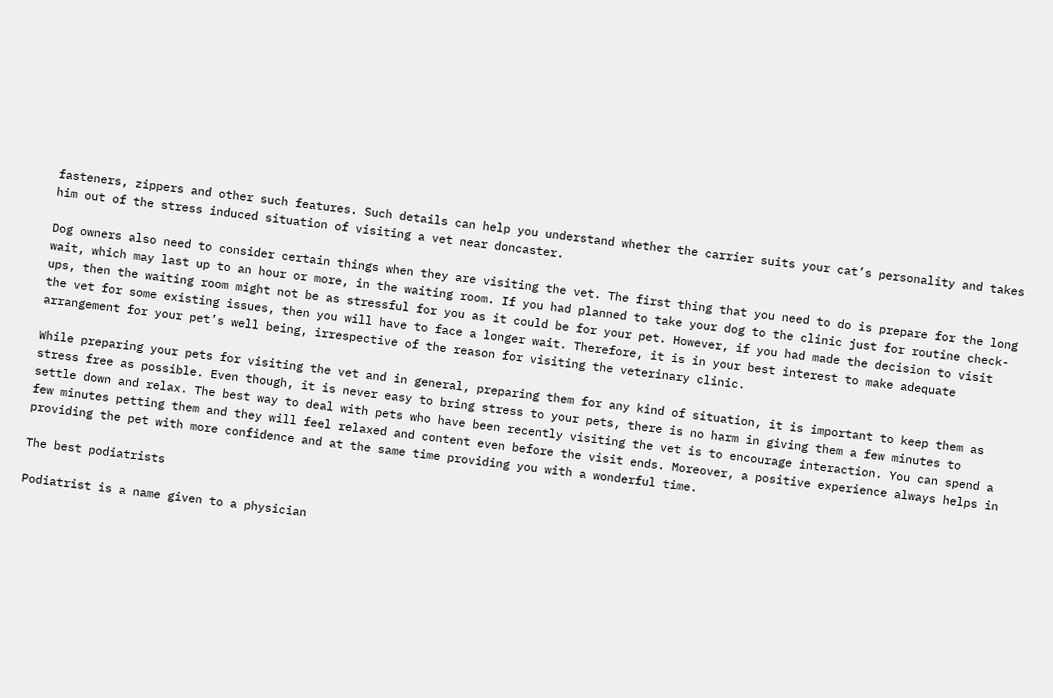fasteners, zippers and other such features. Such details can help you understand whether the carrier suits your cat’s personality and takes him out of the stress induced situation of visiting a vet near doncaster.

Dog owners also need to consider certain things when they are visiting the vet. The first thing that you need to do is prepare for the long wait, which may last up to an hour or more, in the waiting room. If you had planned to take your dog to the clinic just for routine check-ups, then the waiting room might not be as stressful for you as it could be for your pet. However, if you had made the decision to visit the vet for some existing issues, then you will have to face a longer wait. Therefore, it is in your best interest to make adequate arrangement for your pet’s well being, irrespective of the reason for visiting the veterinary clinic.

While preparing your pets for visiting the vet and in general, preparing them for any kind of situation, it is important to keep them as stress free as possible. Even though, it is never easy to bring stress to your pets, there is no harm in giving them a few minutes to settle down and relax. The best way to deal with pets who have been recently visiting the vet is to encourage interaction. You can spend a few minutes petting them and they will feel relaxed and content even before the visit ends. Moreover, a positive experience always helps in providing the pet with more confidence and at the same time providing you with a wonderful time.

The best podiatrists

Podiatrist is a name given to a physician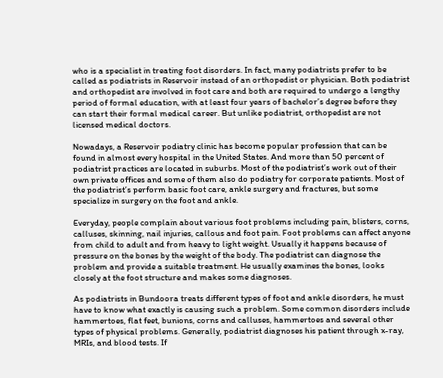who is a specialist in treating foot disorders. In fact, many podiatrists prefer to be called as podiatrists in Reservoir instead of an orthopedist or physician. Both podiatrist and orthopedist are involved in foot care and both are required to undergo a lengthy period of formal education, with at least four years of bachelor’s degree before they can start their formal medical career. But unlike podiatrist, orthopedist are not licensed medical doctors.

Nowadays, a Reservoir podiatry clinic has become popular profession that can be found in almost every hospital in the United States. And more than 50 percent of podiatrist practices are located in suburbs. Most of the podiatrist’s work out of their own private offices and some of them also do podiatry for corporate patients. Most of the podiatrist’s perform basic foot care, ankle surgery and fractures, but some specialize in surgery on the foot and ankle.

Everyday, people complain about various foot problems including pain, blisters, corns, calluses, skinning, nail injuries, callous and foot pain. Foot problems can affect anyone from child to adult and from heavy to light weight. Usually it happens because of pressure on the bones by the weight of the body. The podiatrist can diagnose the problem and provide a suitable treatment. He usually examines the bones, looks closely at the foot structure and makes some diagnoses.

As podiatrists in Bundoora treats different types of foot and ankle disorders, he must have to know what exactly is causing such a problem. Some common disorders include hammertoes, flat feet, bunions, corns and calluses, hammertoes and several other types of physical problems. Generally, podiatrist diagnoses his patient through x-ray, MRIs, and blood tests. If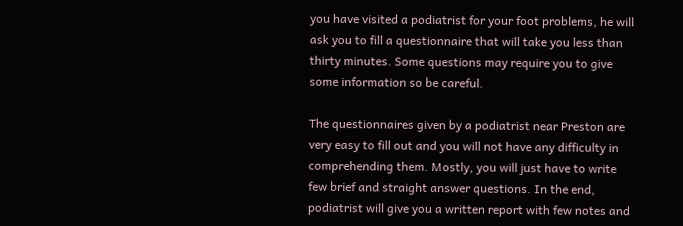you have visited a podiatrist for your foot problems, he will ask you to fill a questionnaire that will take you less than thirty minutes. Some questions may require you to give some information so be careful.

The questionnaires given by a podiatrist near Preston are very easy to fill out and you will not have any difficulty in comprehending them. Mostly, you will just have to write few brief and straight answer questions. In the end, podiatrist will give you a written report with few notes and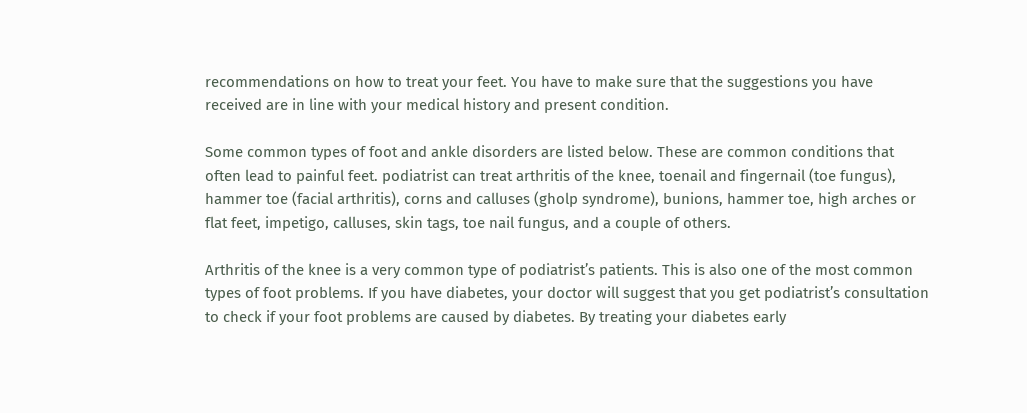recommendations on how to treat your feet. You have to make sure that the suggestions you have received are in line with your medical history and present condition.

Some common types of foot and ankle disorders are listed below. These are common conditions that often lead to painful feet. podiatrist can treat arthritis of the knee, toenail and fingernail (toe fungus), hammer toe (facial arthritis), corns and calluses (gholp syndrome), bunions, hammer toe, high arches or flat feet, impetigo, calluses, skin tags, toe nail fungus, and a couple of others.

Arthritis of the knee is a very common type of podiatrist’s patients. This is also one of the most common types of foot problems. If you have diabetes, your doctor will suggest that you get podiatrist’s consultation to check if your foot problems are caused by diabetes. By treating your diabetes early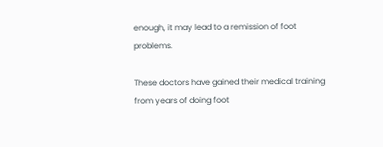enough, it may lead to a remission of foot problems.

These doctors have gained their medical training from years of doing foot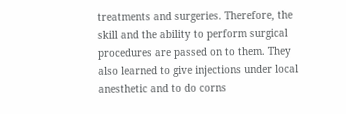treatments and surgeries. Therefore, the skill and the ability to perform surgical procedures are passed on to them. They also learned to give injections under local anesthetic and to do corns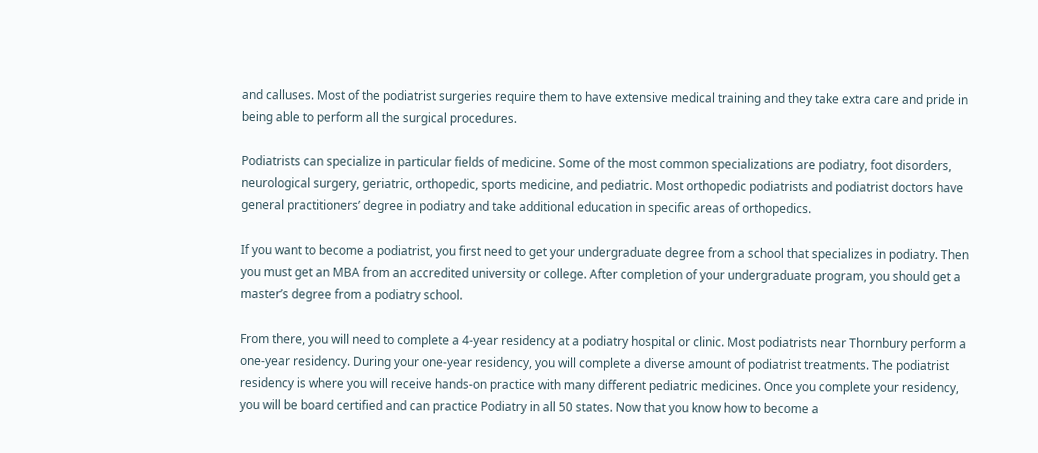and calluses. Most of the podiatrist surgeries require them to have extensive medical training and they take extra care and pride in being able to perform all the surgical procedures.

Podiatrists can specialize in particular fields of medicine. Some of the most common specializations are podiatry, foot disorders, neurological surgery, geriatric, orthopedic, sports medicine, and pediatric. Most orthopedic podiatrists and podiatrist doctors have general practitioners’ degree in podiatry and take additional education in specific areas of orthopedics.

If you want to become a podiatrist, you first need to get your undergraduate degree from a school that specializes in podiatry. Then you must get an MBA from an accredited university or college. After completion of your undergraduate program, you should get a master’s degree from a podiatry school.

From there, you will need to complete a 4-year residency at a podiatry hospital or clinic. Most podiatrists near Thornbury perform a one-year residency. During your one-year residency, you will complete a diverse amount of podiatrist treatments. The podiatrist residency is where you will receive hands-on practice with many different pediatric medicines. Once you complete your residency, you will be board certified and can practice Podiatry in all 50 states. Now that you know how to become a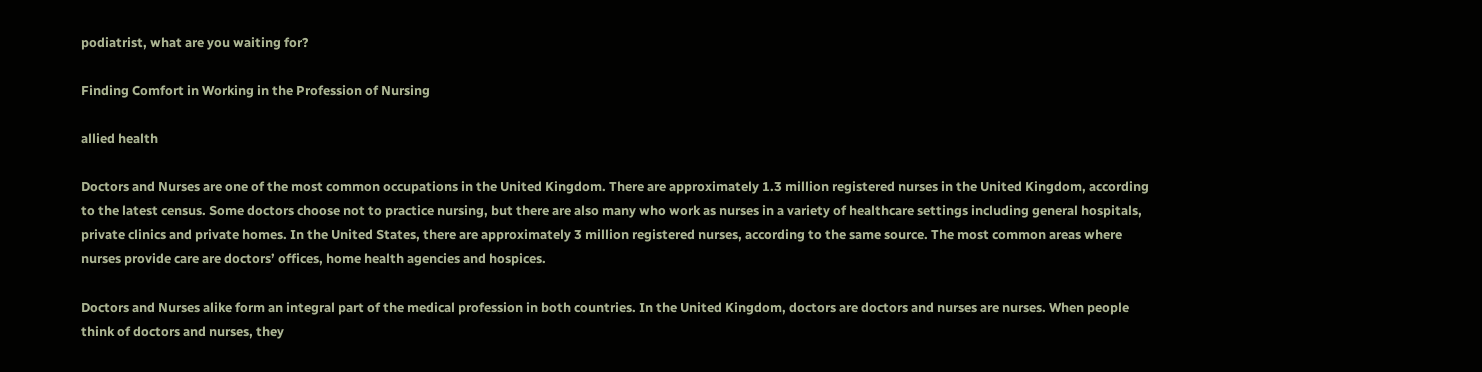podiatrist, what are you waiting for?

Finding Comfort in Working in the Profession of Nursing

allied health

Doctors and Nurses are one of the most common occupations in the United Kingdom. There are approximately 1.3 million registered nurses in the United Kingdom, according to the latest census. Some doctors choose not to practice nursing, but there are also many who work as nurses in a variety of healthcare settings including general hospitals, private clinics and private homes. In the United States, there are approximately 3 million registered nurses, according to the same source. The most common areas where nurses provide care are doctors’ offices, home health agencies and hospices.

Doctors and Nurses alike form an integral part of the medical profession in both countries. In the United Kingdom, doctors are doctors and nurses are nurses. When people think of doctors and nurses, they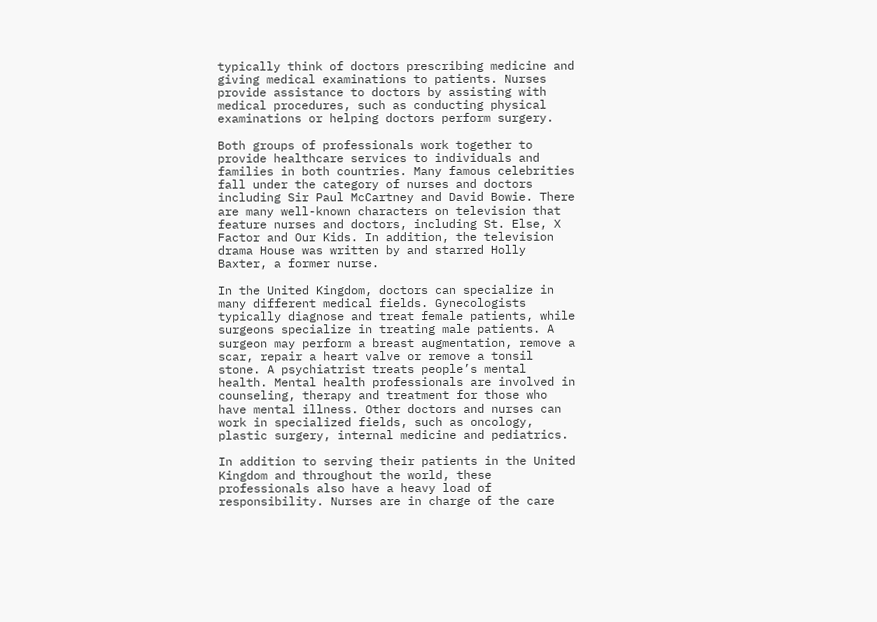typically think of doctors prescribing medicine and giving medical examinations to patients. Nurses provide assistance to doctors by assisting with medical procedures, such as conducting physical examinations or helping doctors perform surgery.

Both groups of professionals work together to provide healthcare services to individuals and families in both countries. Many famous celebrities fall under the category of nurses and doctors including Sir Paul McCartney and David Bowie. There are many well-known characters on television that feature nurses and doctors, including St. Else, X Factor and Our Kids. In addition, the television drama House was written by and starred Holly Baxter, a former nurse.

In the United Kingdom, doctors can specialize in many different medical fields. Gynecologists typically diagnose and treat female patients, while surgeons specialize in treating male patients. A surgeon may perform a breast augmentation, remove a scar, repair a heart valve or remove a tonsil stone. A psychiatrist treats people’s mental health. Mental health professionals are involved in counseling, therapy and treatment for those who have mental illness. Other doctors and nurses can work in specialized fields, such as oncology, plastic surgery, internal medicine and pediatrics.

In addition to serving their patients in the United Kingdom and throughout the world, these professionals also have a heavy load of responsibility. Nurses are in charge of the care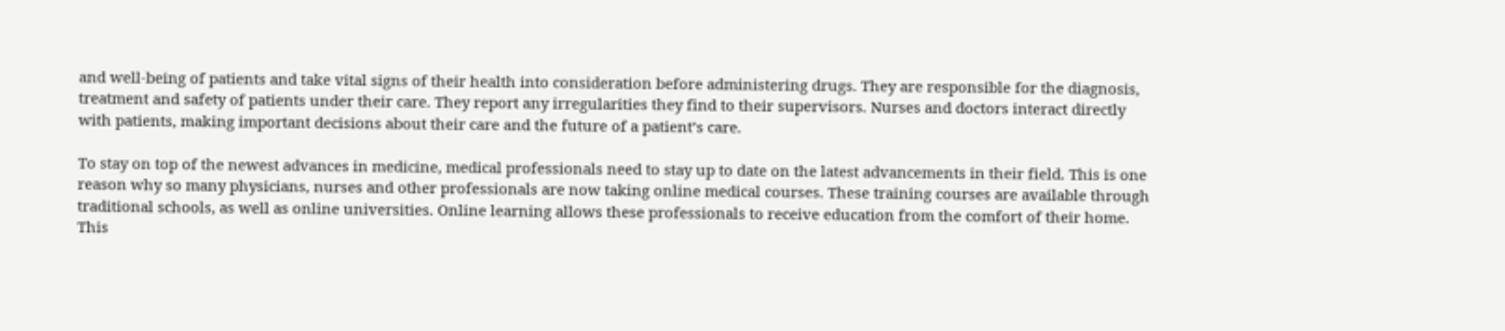and well-being of patients and take vital signs of their health into consideration before administering drugs. They are responsible for the diagnosis, treatment and safety of patients under their care. They report any irregularities they find to their supervisors. Nurses and doctors interact directly with patients, making important decisions about their care and the future of a patient’s care.

To stay on top of the newest advances in medicine, medical professionals need to stay up to date on the latest advancements in their field. This is one reason why so many physicians, nurses and other professionals are now taking online medical courses. These training courses are available through traditional schools, as well as online universities. Online learning allows these professionals to receive education from the comfort of their home. This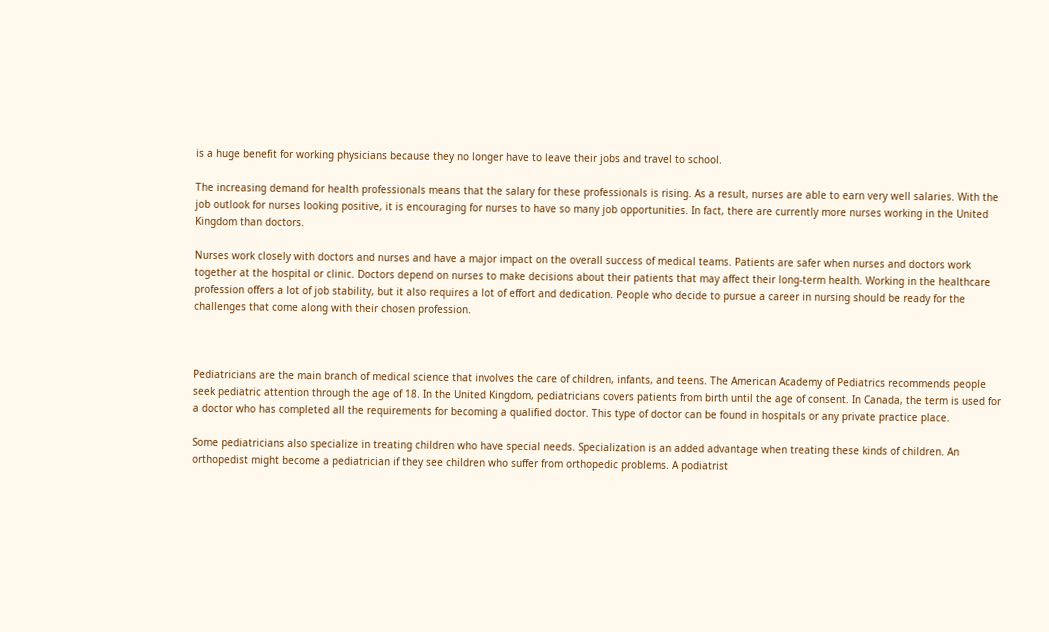is a huge benefit for working physicians because they no longer have to leave their jobs and travel to school.

The increasing demand for health professionals means that the salary for these professionals is rising. As a result, nurses are able to earn very well salaries. With the job outlook for nurses looking positive, it is encouraging for nurses to have so many job opportunities. In fact, there are currently more nurses working in the United Kingdom than doctors.

Nurses work closely with doctors and nurses and have a major impact on the overall success of medical teams. Patients are safer when nurses and doctors work together at the hospital or clinic. Doctors depend on nurses to make decisions about their patients that may affect their long-term health. Working in the healthcare profession offers a lot of job stability, but it also requires a lot of effort and dedication. People who decide to pursue a career in nursing should be ready for the challenges that come along with their chosen profession.



Pediatricians are the main branch of medical science that involves the care of children, infants, and teens. The American Academy of Pediatrics recommends people seek pediatric attention through the age of 18. In the United Kingdom, pediatricians covers patients from birth until the age of consent. In Canada, the term is used for a doctor who has completed all the requirements for becoming a qualified doctor. This type of doctor can be found in hospitals or any private practice place.

Some pediatricians also specialize in treating children who have special needs. Specialization is an added advantage when treating these kinds of children. An orthopedist might become a pediatrician if they see children who suffer from orthopedic problems. A podiatrist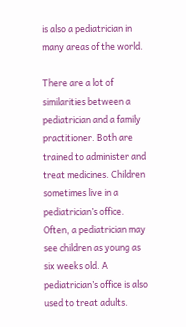is also a pediatrician in many areas of the world.

There are a lot of similarities between a pediatrician and a family practitioner. Both are trained to administer and treat medicines. Children sometimes live in a pediatrician’s office. Often, a pediatrician may see children as young as six weeks old. A pediatrician’s office is also used to treat adults.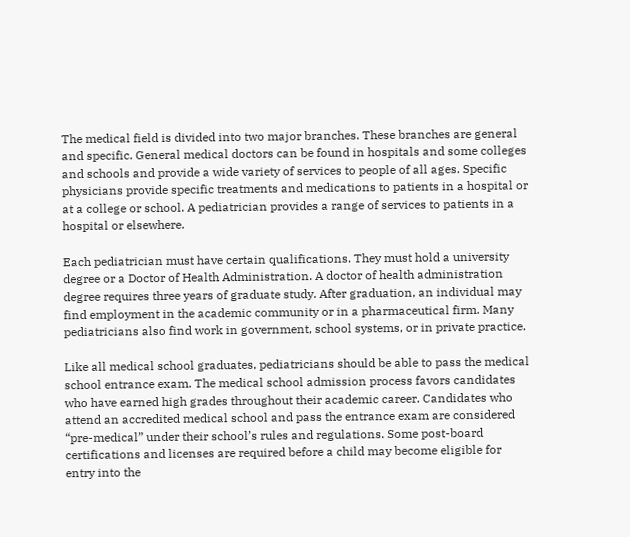The medical field is divided into two major branches. These branches are general and specific. General medical doctors can be found in hospitals and some colleges and schools and provide a wide variety of services to people of all ages. Specific physicians provide specific treatments and medications to patients in a hospital or at a college or school. A pediatrician provides a range of services to patients in a hospital or elsewhere.

Each pediatrician must have certain qualifications. They must hold a university degree or a Doctor of Health Administration. A doctor of health administration degree requires three years of graduate study. After graduation, an individual may find employment in the academic community or in a pharmaceutical firm. Many pediatricians also find work in government, school systems, or in private practice.

Like all medical school graduates, pediatricians should be able to pass the medical school entrance exam. The medical school admission process favors candidates who have earned high grades throughout their academic career. Candidates who attend an accredited medical school and pass the entrance exam are considered “pre-medical” under their school’s rules and regulations. Some post-board certifications and licenses are required before a child may become eligible for entry into the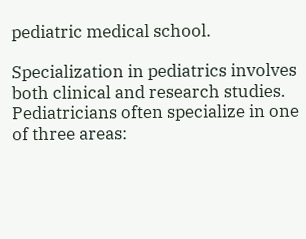pediatric medical school.

Specialization in pediatrics involves both clinical and research studies. Pediatricians often specialize in one of three areas: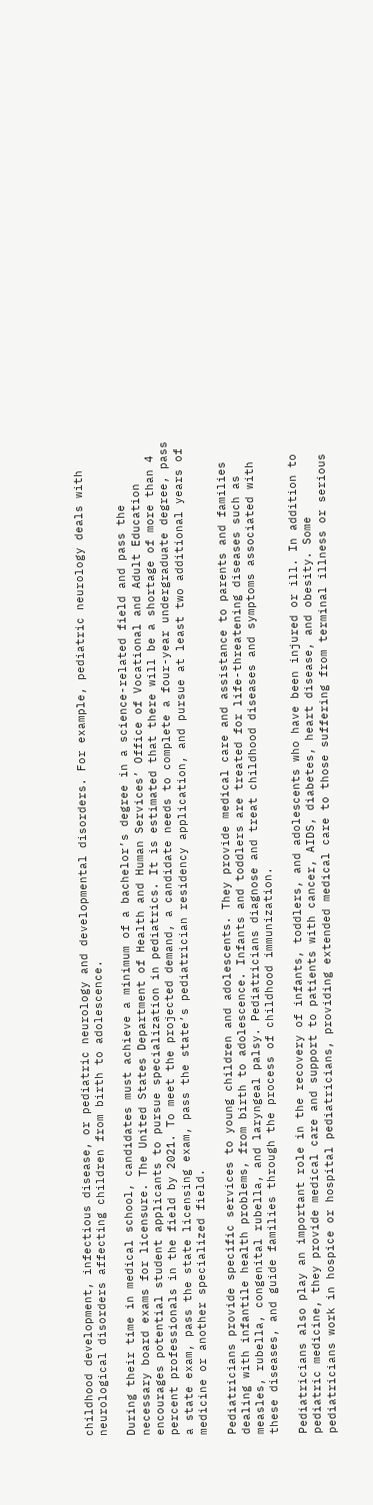childhood development, infectious disease, or pediatric neurology and developmental disorders. For example, pediatric neurology deals with neurological disorders affecting children from birth to adolescence.

During their time in medical school, candidates must achieve a minimum of a bachelor’s degree in a science-related field and pass the necessary board exams for licensure. The United States Department of Health and Human Services’ Office of Vocational and Adult Education encourages potential student applicants to pursue specialization in pediatrics. It is estimated that there will be a shortage of more than 4 percent professionals in the field by 2021. To meet the projected demand, a candidate needs to complete a four-year undergraduate degree, pass a state exam, pass the state licensing exam, pass the state’s pediatrician residency application, and pursue at least two additional years of medicine or another specialized field.

Pediatricians provide specific services to young children and adolescents. They provide medical care and assistance to parents and families dealing with infantile health problems, from birth to adolescence. Infants and toddlers are treated for life-threatening diseases such as measles, rubella, congenital rubella, and laryngeal palsy. Pediatricians diagnose and treat childhood diseases and symptoms associated with these diseases, and guide families through the process of childhood immunization.

Pediatricians also play an important role in the recovery of infants, toddlers, and adolescents who have been injured or ill. In addition to pediatric medicine, they provide medical care and support to patients with cancer, AIDS, diabetes, heart disease, and obesity. Some pediatricians work in hospice or hospital pediatricians, providing extended medical care to those suffering from terminal illness or serious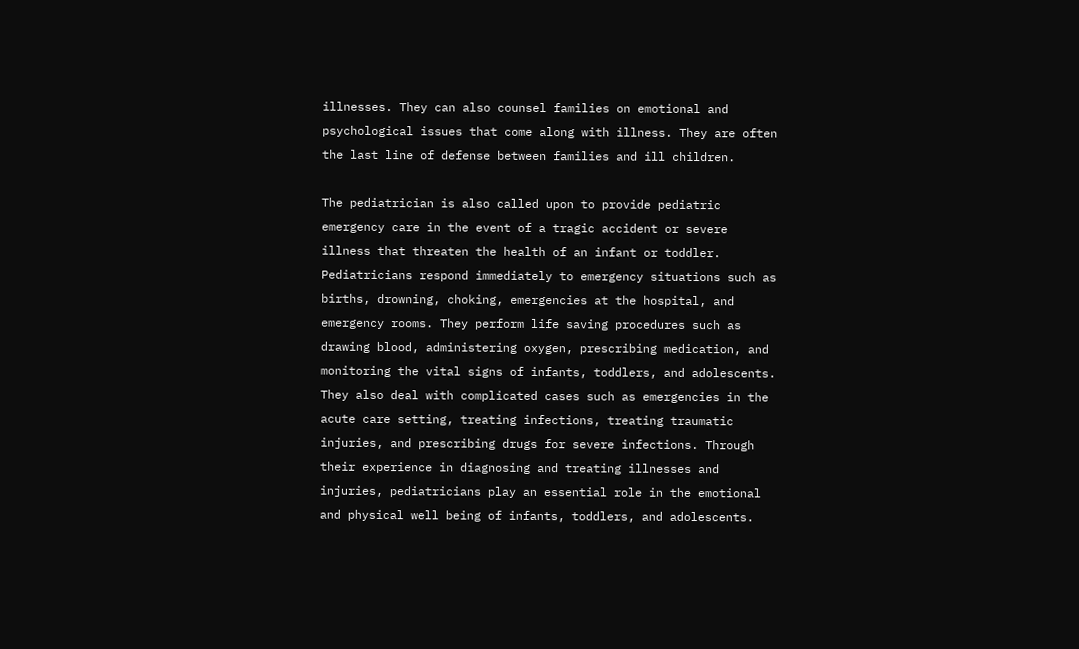illnesses. They can also counsel families on emotional and psychological issues that come along with illness. They are often the last line of defense between families and ill children.

The pediatrician is also called upon to provide pediatric emergency care in the event of a tragic accident or severe illness that threaten the health of an infant or toddler. Pediatricians respond immediately to emergency situations such as births, drowning, choking, emergencies at the hospital, and emergency rooms. They perform life saving procedures such as drawing blood, administering oxygen, prescribing medication, and monitoring the vital signs of infants, toddlers, and adolescents. They also deal with complicated cases such as emergencies in the acute care setting, treating infections, treating traumatic injuries, and prescribing drugs for severe infections. Through their experience in diagnosing and treating illnesses and injuries, pediatricians play an essential role in the emotional and physical well being of infants, toddlers, and adolescents.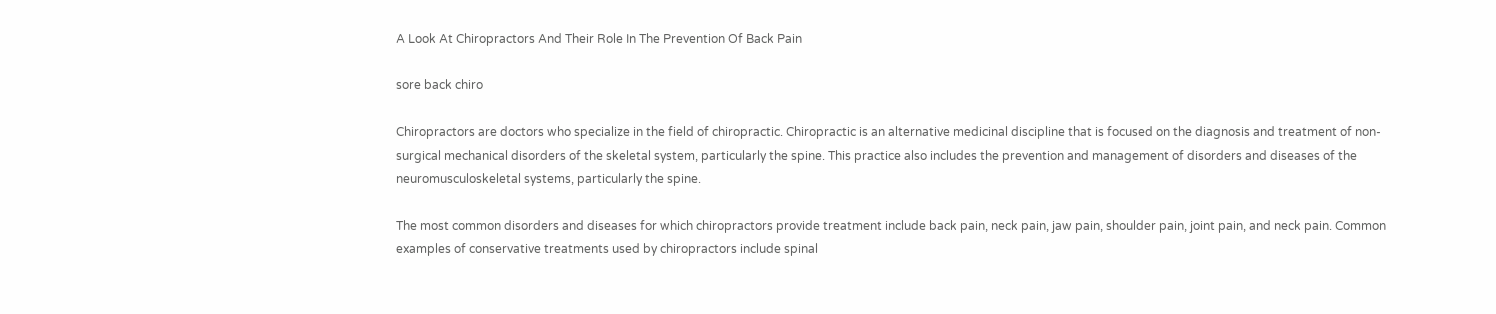A Look At Chiropractors And Their Role In The Prevention Of Back Pain

sore back chiro

Chiropractors are doctors who specialize in the field of chiropractic. Chiropractic is an alternative medicinal discipline that is focused on the diagnosis and treatment of non-surgical mechanical disorders of the skeletal system, particularly the spine. This practice also includes the prevention and management of disorders and diseases of the neuromusculoskeletal systems, particularly the spine.

The most common disorders and diseases for which chiropractors provide treatment include back pain, neck pain, jaw pain, shoulder pain, joint pain, and neck pain. Common examples of conservative treatments used by chiropractors include spinal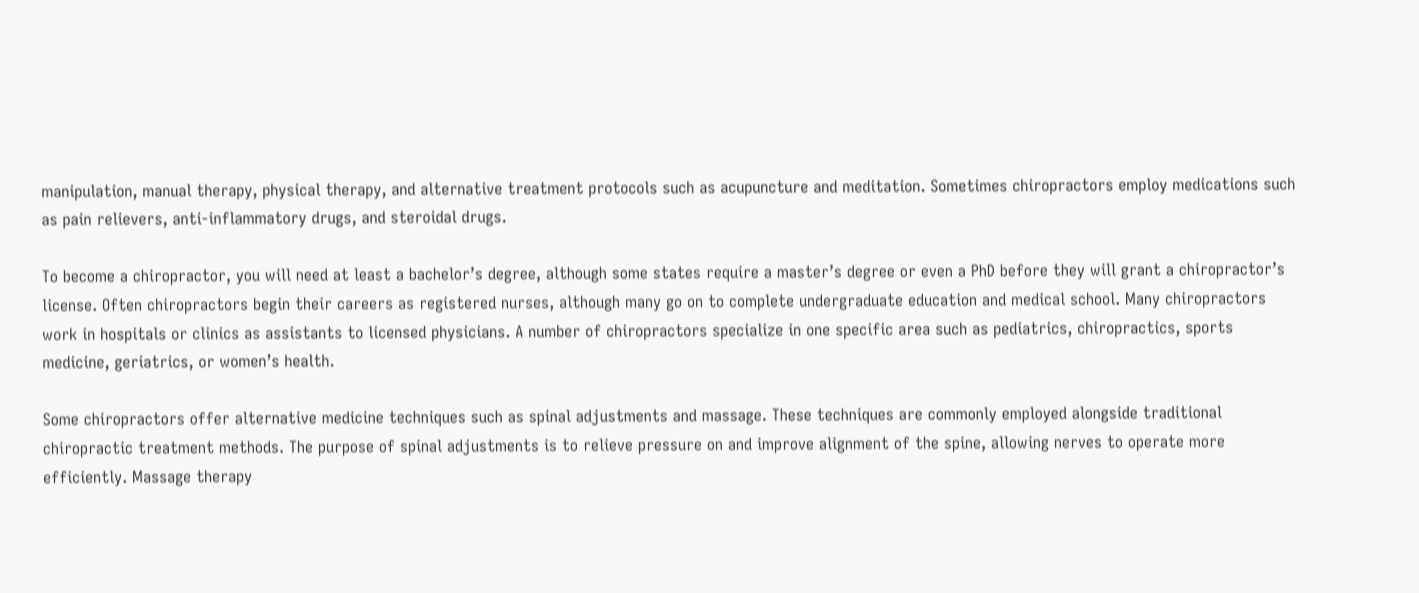manipulation, manual therapy, physical therapy, and alternative treatment protocols such as acupuncture and meditation. Sometimes chiropractors employ medications such as pain relievers, anti-inflammatory drugs, and steroidal drugs.

To become a chiropractor, you will need at least a bachelor’s degree, although some states require a master’s degree or even a PhD before they will grant a chiropractor’s license. Often chiropractors begin their careers as registered nurses, although many go on to complete undergraduate education and medical school. Many chiropractors work in hospitals or clinics as assistants to licensed physicians. A number of chiropractors specialize in one specific area such as pediatrics, chiropractics, sports medicine, geriatrics, or women’s health.

Some chiropractors offer alternative medicine techniques such as spinal adjustments and massage. These techniques are commonly employed alongside traditional chiropractic treatment methods. The purpose of spinal adjustments is to relieve pressure on and improve alignment of the spine, allowing nerves to operate more efficiently. Massage therapy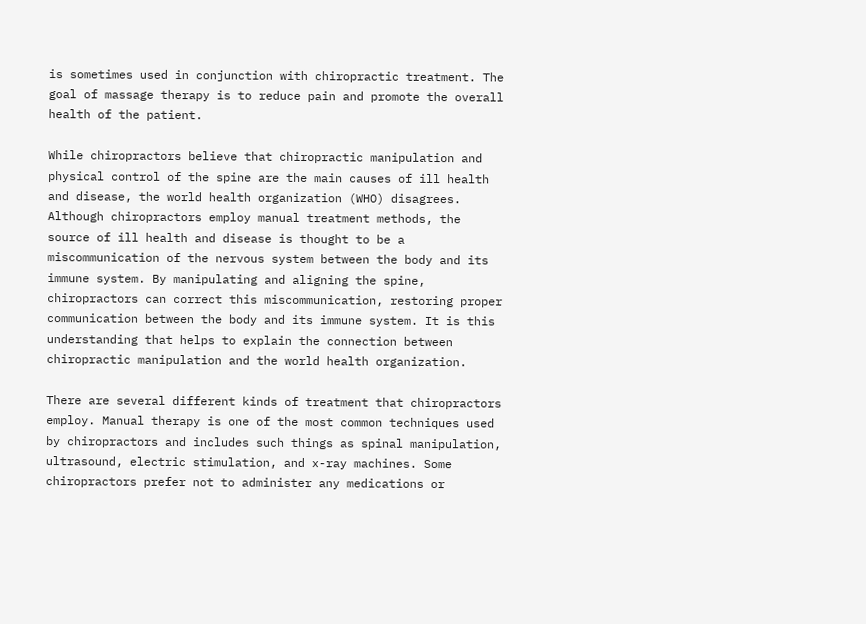is sometimes used in conjunction with chiropractic treatment. The goal of massage therapy is to reduce pain and promote the overall health of the patient.

While chiropractors believe that chiropractic manipulation and physical control of the spine are the main causes of ill health and disease, the world health organization (WHO) disagrees. Although chiropractors employ manual treatment methods, the source of ill health and disease is thought to be a miscommunication of the nervous system between the body and its immune system. By manipulating and aligning the spine, chiropractors can correct this miscommunication, restoring proper communication between the body and its immune system. It is this understanding that helps to explain the connection between chiropractic manipulation and the world health organization.

There are several different kinds of treatment that chiropractors employ. Manual therapy is one of the most common techniques used by chiropractors and includes such things as spinal manipulation, ultrasound, electric stimulation, and x-ray machines. Some chiropractors prefer not to administer any medications or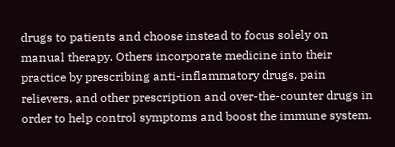drugs to patients and choose instead to focus solely on manual therapy. Others incorporate medicine into their practice by prescribing anti-inflammatory drugs, pain relievers, and other prescription and over-the-counter drugs in order to help control symptoms and boost the immune system.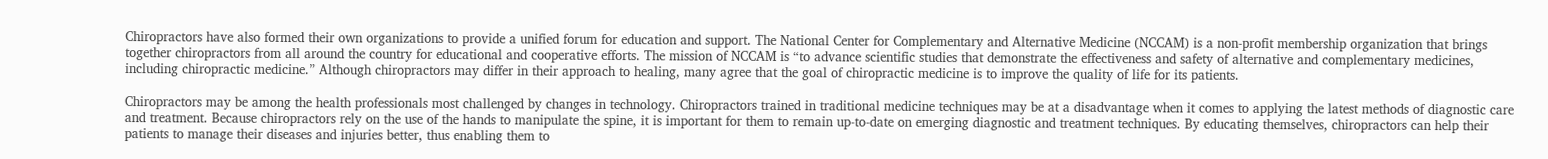Chiropractors have also formed their own organizations to provide a unified forum for education and support. The National Center for Complementary and Alternative Medicine (NCCAM) is a non-profit membership organization that brings together chiropractors from all around the country for educational and cooperative efforts. The mission of NCCAM is “to advance scientific studies that demonstrate the effectiveness and safety of alternative and complementary medicines, including chiropractic medicine.” Although chiropractors may differ in their approach to healing, many agree that the goal of chiropractic medicine is to improve the quality of life for its patients.

Chiropractors may be among the health professionals most challenged by changes in technology. Chiropractors trained in traditional medicine techniques may be at a disadvantage when it comes to applying the latest methods of diagnostic care and treatment. Because chiropractors rely on the use of the hands to manipulate the spine, it is important for them to remain up-to-date on emerging diagnostic and treatment techniques. By educating themselves, chiropractors can help their patients to manage their diseases and injuries better, thus enabling them to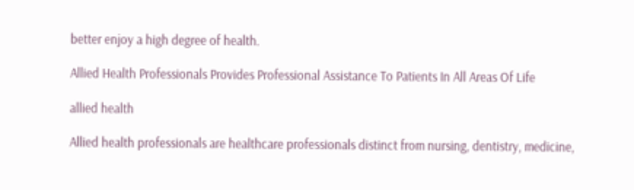better enjoy a high degree of health.

Allied Health Professionals Provides Professional Assistance To Patients In All Areas Of Life

allied health

Allied health professionals are healthcare professionals distinct from nursing, dentistry, medicine,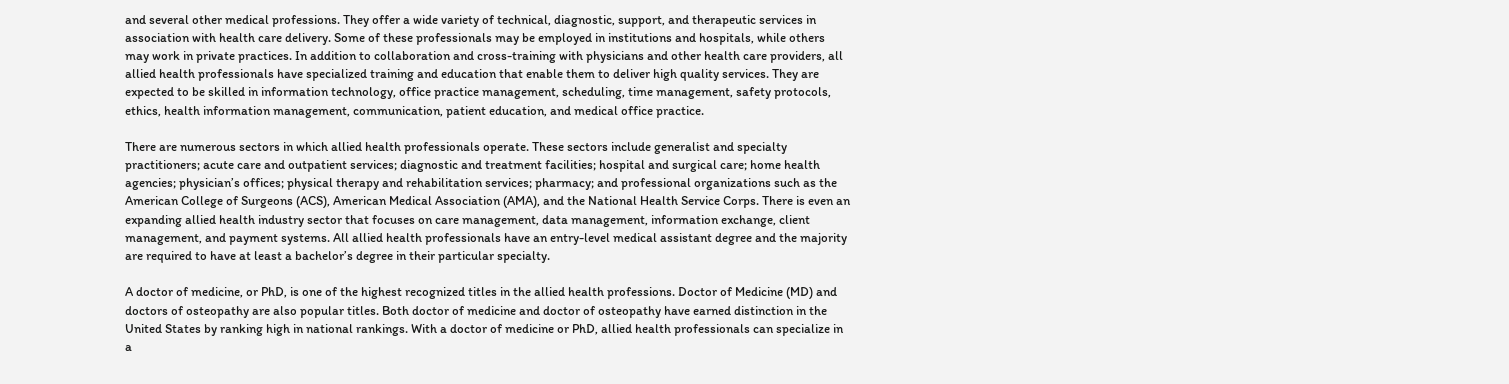and several other medical professions. They offer a wide variety of technical, diagnostic, support, and therapeutic services in association with health care delivery. Some of these professionals may be employed in institutions and hospitals, while others may work in private practices. In addition to collaboration and cross-training with physicians and other health care providers, all allied health professionals have specialized training and education that enable them to deliver high quality services. They are expected to be skilled in information technology, office practice management, scheduling, time management, safety protocols, ethics, health information management, communication, patient education, and medical office practice.

There are numerous sectors in which allied health professionals operate. These sectors include generalist and specialty practitioners; acute care and outpatient services; diagnostic and treatment facilities; hospital and surgical care; home health agencies; physician’s offices; physical therapy and rehabilitation services; pharmacy; and professional organizations such as the American College of Surgeons (ACS), American Medical Association (AMA), and the National Health Service Corps. There is even an expanding allied health industry sector that focuses on care management, data management, information exchange, client management, and payment systems. All allied health professionals have an entry-level medical assistant degree and the majority are required to have at least a bachelor’s degree in their particular specialty.

A doctor of medicine, or PhD, is one of the highest recognized titles in the allied health professions. Doctor of Medicine (MD) and doctors of osteopathy are also popular titles. Both doctor of medicine and doctor of osteopathy have earned distinction in the United States by ranking high in national rankings. With a doctor of medicine or PhD, allied health professionals can specialize in a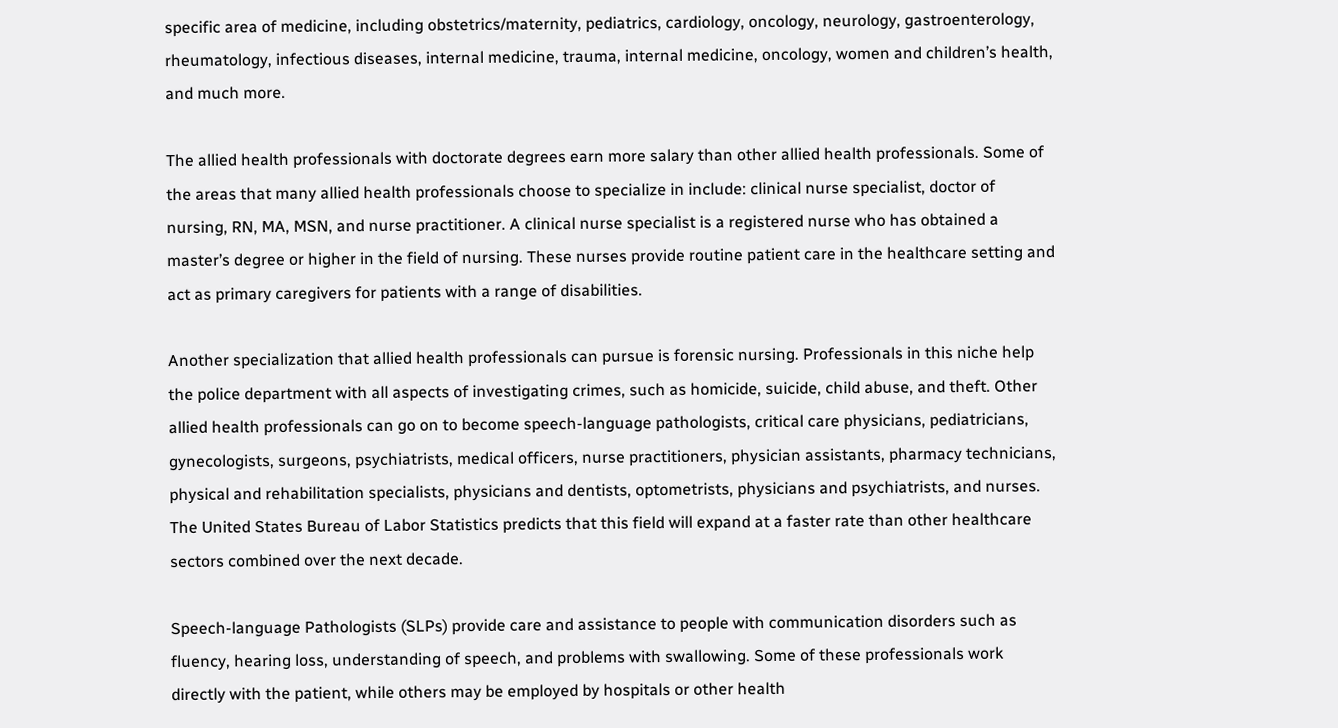specific area of medicine, including obstetrics/maternity, pediatrics, cardiology, oncology, neurology, gastroenterology, rheumatology, infectious diseases, internal medicine, trauma, internal medicine, oncology, women and children’s health, and much more.

The allied health professionals with doctorate degrees earn more salary than other allied health professionals. Some of the areas that many allied health professionals choose to specialize in include: clinical nurse specialist, doctor of nursing, RN, MA, MSN, and nurse practitioner. A clinical nurse specialist is a registered nurse who has obtained a master’s degree or higher in the field of nursing. These nurses provide routine patient care in the healthcare setting and act as primary caregivers for patients with a range of disabilities.

Another specialization that allied health professionals can pursue is forensic nursing. Professionals in this niche help the police department with all aspects of investigating crimes, such as homicide, suicide, child abuse, and theft. Other allied health professionals can go on to become speech-language pathologists, critical care physicians, pediatricians, gynecologists, surgeons, psychiatrists, medical officers, nurse practitioners, physician assistants, pharmacy technicians, physical and rehabilitation specialists, physicians and dentists, optometrists, physicians and psychiatrists, and nurses. The United States Bureau of Labor Statistics predicts that this field will expand at a faster rate than other healthcare sectors combined over the next decade.

Speech-language Pathologists (SLPs) provide care and assistance to people with communication disorders such as fluency, hearing loss, understanding of speech, and problems with swallowing. Some of these professionals work directly with the patient, while others may be employed by hospitals or other health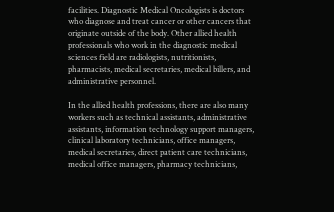facilities. Diagnostic Medical Oncologists is doctors who diagnose and treat cancer or other cancers that originate outside of the body. Other allied health professionals who work in the diagnostic medical sciences field are radiologists, nutritionists, pharmacists, medical secretaries, medical billers, and administrative personnel.

In the allied health professions, there are also many workers such as technical assistants, administrative assistants, information technology support managers, clinical laboratory technicians, office managers, medical secretaries, direct patient care technicians, medical office managers, pharmacy technicians,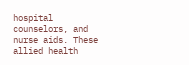hospital counselors, and nurse aids. These allied health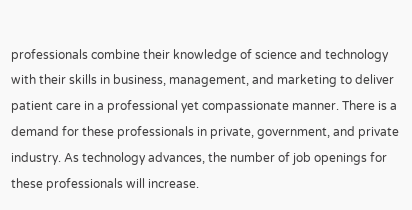professionals combine their knowledge of science and technology with their skills in business, management, and marketing to deliver patient care in a professional yet compassionate manner. There is a demand for these professionals in private, government, and private industry. As technology advances, the number of job openings for these professionals will increase.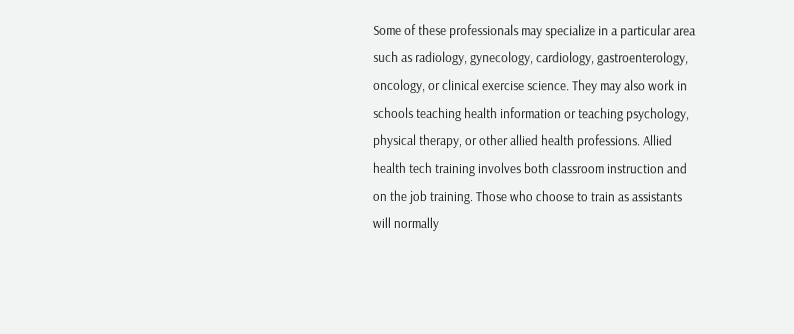Some of these professionals may specialize in a particular area such as radiology, gynecology, cardiology, gastroenterology, oncology, or clinical exercise science. They may also work in schools teaching health information or teaching psychology, physical therapy, or other allied health professions. Allied health tech training involves both classroom instruction and on the job training. Those who choose to train as assistants will normally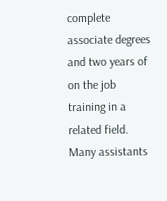complete associate degrees and two years of on the job training in a related field. Many assistants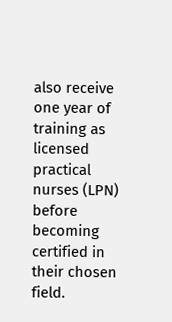also receive one year of training as licensed practical nurses (LPN) before becoming certified in their chosen field.